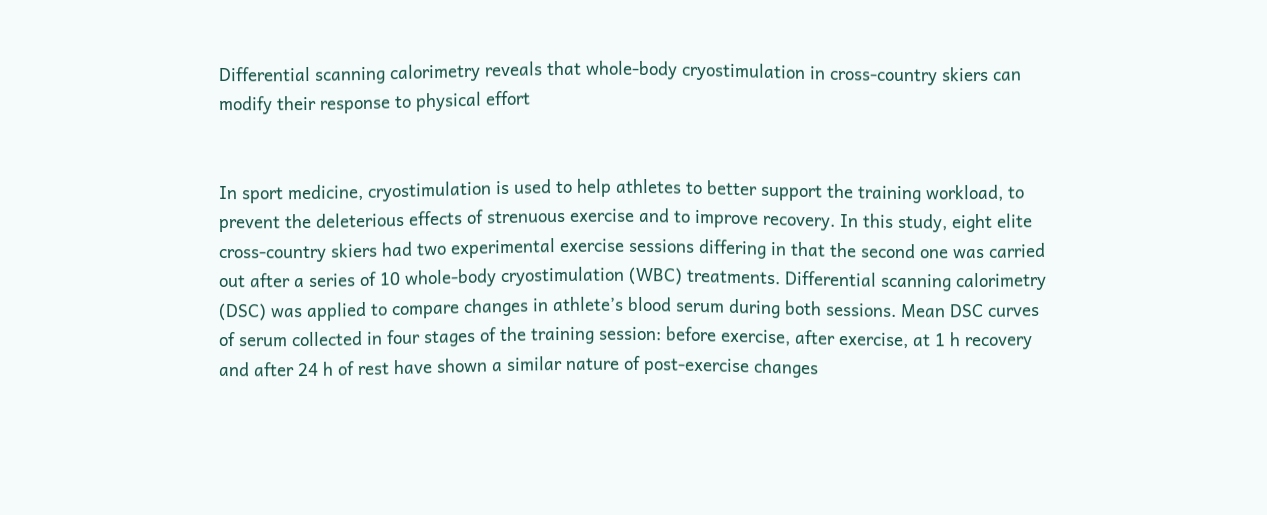Differential scanning calorimetry reveals that whole-body cryostimulation in cross-country skiers can modify their response to physical effort


In sport medicine, cryostimulation is used to help athletes to better support the training workload, to prevent the deleterious effects of strenuous exercise and to improve recovery. In this study, eight elite cross-country skiers had two experimental exercise sessions differing in that the second one was carried out after a series of 10 whole-body cryostimulation (WBC) treatments. Differential scanning calorimetry (DSC) was applied to compare changes in athlete’s blood serum during both sessions. Mean DSC curves of serum collected in four stages of the training session: before exercise, after exercise, at 1 h recovery and after 24 h of rest have shown a similar nature of post-exercise changes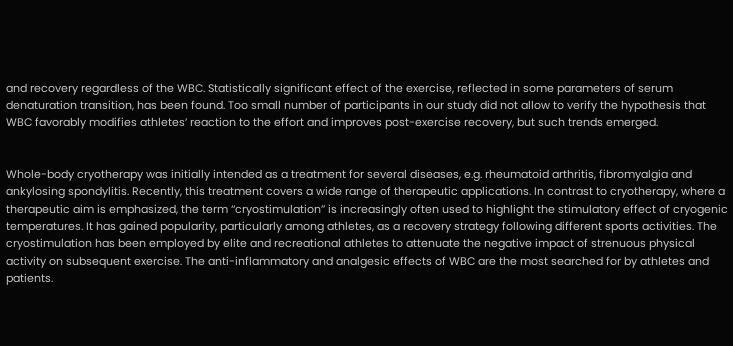and recovery regardless of the WBC. Statistically significant effect of the exercise, reflected in some parameters of serum denaturation transition, has been found. Too small number of participants in our study did not allow to verify the hypothesis that WBC favorably modifies athletes’ reaction to the effort and improves post-exercise recovery, but such trends emerged.


Whole-body cryotherapy was initially intended as a treatment for several diseases, e.g. rheumatoid arthritis, fibromyalgia and ankylosing spondylitis. Recently, this treatment covers a wide range of therapeutic applications. In contrast to cryotherapy, where a therapeutic aim is emphasized, the term ‘‘cryostimulation’’ is increasingly often used to highlight the stimulatory effect of cryogenic temperatures. It has gained popularity, particularly among athletes, as a recovery strategy following different sports activities. The cryostimulation has been employed by elite and recreational athletes to attenuate the negative impact of strenuous physical activity on subsequent exercise. The anti-inflammatory and analgesic effects of WBC are the most searched for by athletes and patients.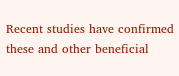Recent studies have confirmed these and other beneficial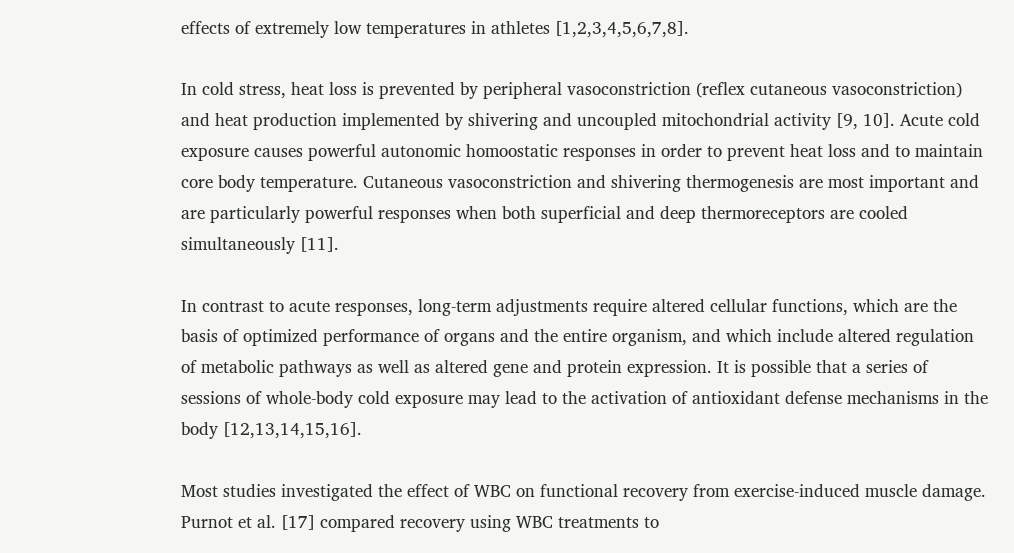effects of extremely low temperatures in athletes [1,2,3,4,5,6,7,8].

In cold stress, heat loss is prevented by peripheral vasoconstriction (reflex cutaneous vasoconstriction) and heat production implemented by shivering and uncoupled mitochondrial activity [9, 10]. Acute cold exposure causes powerful autonomic homoostatic responses in order to prevent heat loss and to maintain core body temperature. Cutaneous vasoconstriction and shivering thermogenesis are most important and are particularly powerful responses when both superficial and deep thermoreceptors are cooled simultaneously [11].

In contrast to acute responses, long-term adjustments require altered cellular functions, which are the basis of optimized performance of organs and the entire organism, and which include altered regulation of metabolic pathways as well as altered gene and protein expression. It is possible that a series of sessions of whole-body cold exposure may lead to the activation of antioxidant defense mechanisms in the body [12,13,14,15,16].

Most studies investigated the effect of WBC on functional recovery from exercise-induced muscle damage. Purnot et al. [17] compared recovery using WBC treatments to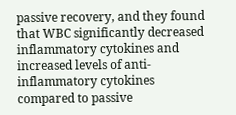passive recovery, and they found that WBC significantly decreased inflammatory cytokines and increased levels of anti-inflammatory cytokines compared to passive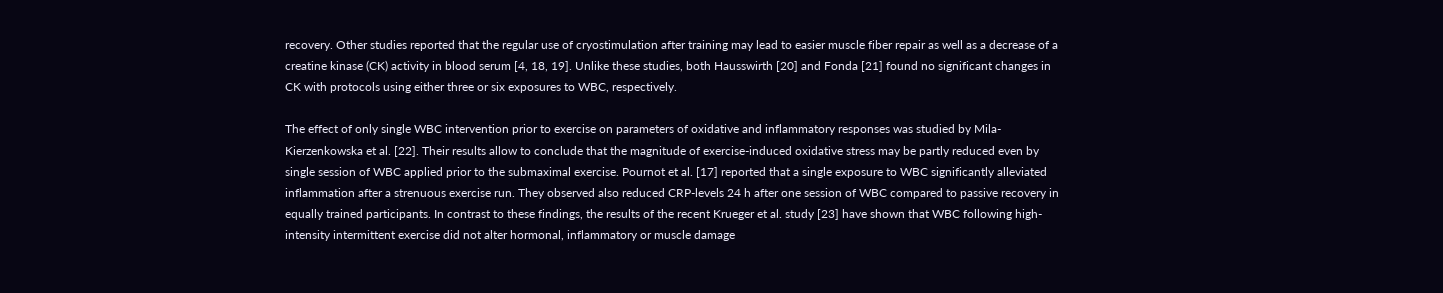recovery. Other studies reported that the regular use of cryostimulation after training may lead to easier muscle fiber repair as well as a decrease of a creatine kinase (CK) activity in blood serum [4, 18, 19]. Unlike these studies, both Hausswirth [20] and Fonda [21] found no significant changes in CK with protocols using either three or six exposures to WBC, respectively.

The effect of only single WBC intervention prior to exercise on parameters of oxidative and inflammatory responses was studied by Mila-Kierzenkowska et al. [22]. Their results allow to conclude that the magnitude of exercise-induced oxidative stress may be partly reduced even by single session of WBC applied prior to the submaximal exercise. Pournot et al. [17] reported that a single exposure to WBC significantly alleviated inflammation after a strenuous exercise run. They observed also reduced CRP-levels 24 h after one session of WBC compared to passive recovery in equally trained participants. In contrast to these findings, the results of the recent Krueger et al. study [23] have shown that WBC following high-intensity intermittent exercise did not alter hormonal, inflammatory or muscle damage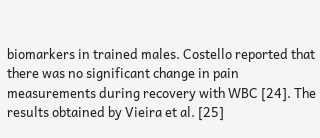biomarkers in trained males. Costello reported that there was no significant change in pain measurements during recovery with WBC [24]. The results obtained by Vieira et al. [25]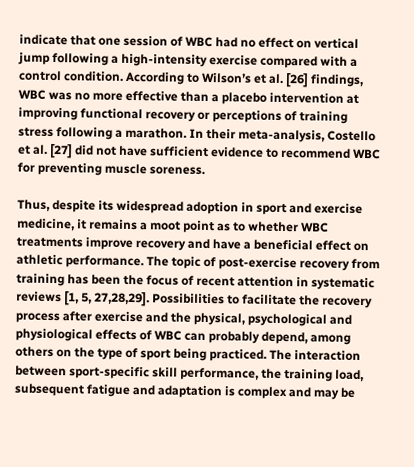indicate that one session of WBC had no effect on vertical jump following a high-intensity exercise compared with a control condition. According to Wilson’s et al. [26] findings, WBC was no more effective than a placebo intervention at improving functional recovery or perceptions of training stress following a marathon. In their meta-analysis, Costello et al. [27] did not have sufficient evidence to recommend WBC for preventing muscle soreness.

Thus, despite its widespread adoption in sport and exercise medicine, it remains a moot point as to whether WBC treatments improve recovery and have a beneficial effect on athletic performance. The topic of post-exercise recovery from training has been the focus of recent attention in systematic reviews [1, 5, 27,28,29]. Possibilities to facilitate the recovery process after exercise and the physical, psychological and physiological effects of WBC can probably depend, among others on the type of sport being practiced. The interaction between sport-specific skill performance, the training load, subsequent fatigue and adaptation is complex and may be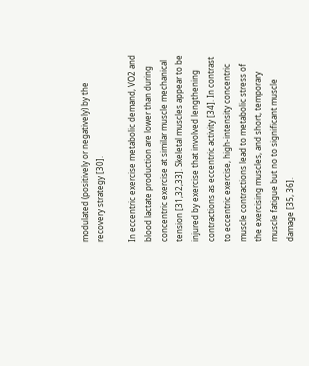modulated (positively or negatively) by the recovery strategy [30].

In eccentric exercise metabolic demand, VO2 and blood lactate production are lower than during concentric exercise at similar muscle mechanical tension [31,32,33]. Skeletal muscles appear to be injured by exercise that involved lengthening contractions as eccentric activity [34]. In contrast to eccentric exercise, high-intensity concentric muscle contractions lead to metabolic stress of the exercising muscles, and short, temporary muscle fatigue but no to significant muscle damage [35, 36].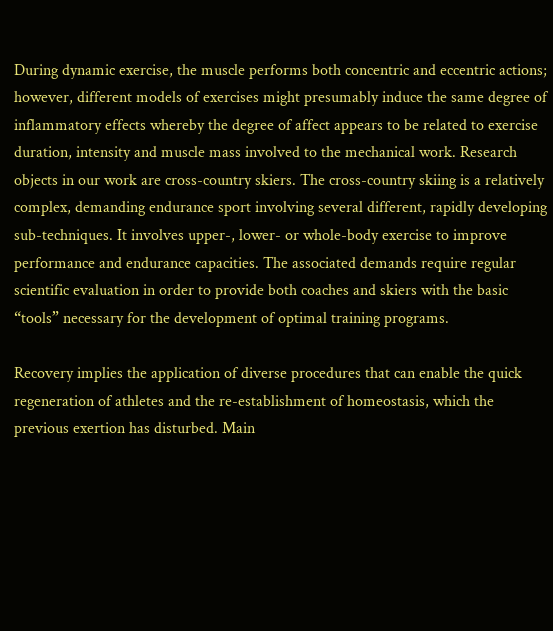During dynamic exercise, the muscle performs both concentric and eccentric actions; however, different models of exercises might presumably induce the same degree of inflammatory effects whereby the degree of affect appears to be related to exercise duration, intensity and muscle mass involved to the mechanical work. Research objects in our work are cross-country skiers. The cross-country skiing is a relatively complex, demanding endurance sport involving several different, rapidly developing sub-techniques. It involves upper-, lower- or whole-body exercise to improve performance and endurance capacities. The associated demands require regular scientific evaluation in order to provide both coaches and skiers with the basic “tools” necessary for the development of optimal training programs.

Recovery implies the application of diverse procedures that can enable the quick regeneration of athletes and the re-establishment of homeostasis, which the previous exertion has disturbed. Main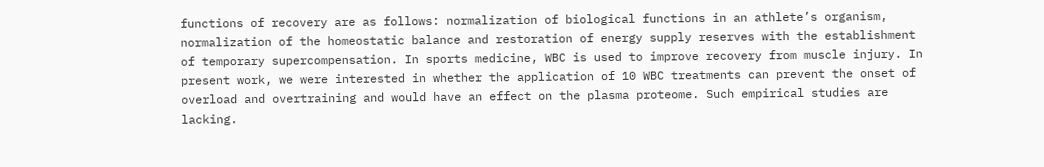functions of recovery are as follows: normalization of biological functions in an athlete’s organism, normalization of the homeostatic balance and restoration of energy supply reserves with the establishment of temporary supercompensation. In sports medicine, WBC is used to improve recovery from muscle injury. In present work, we were interested in whether the application of 10 WBC treatments can prevent the onset of overload and overtraining and would have an effect on the plasma proteome. Such empirical studies are lacking.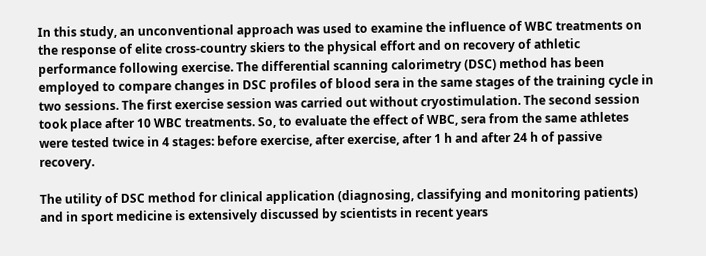In this study, an unconventional approach was used to examine the influence of WBC treatments on the response of elite cross-country skiers to the physical effort and on recovery of athletic performance following exercise. The differential scanning calorimetry (DSC) method has been employed to compare changes in DSC profiles of blood sera in the same stages of the training cycle in two sessions. The first exercise session was carried out without cryostimulation. The second session took place after 10 WBC treatments. So, to evaluate the effect of WBC, sera from the same athletes were tested twice in 4 stages: before exercise, after exercise, after 1 h and after 24 h of passive recovery.

The utility of DSC method for clinical application (diagnosing, classifying and monitoring patients) and in sport medicine is extensively discussed by scientists in recent years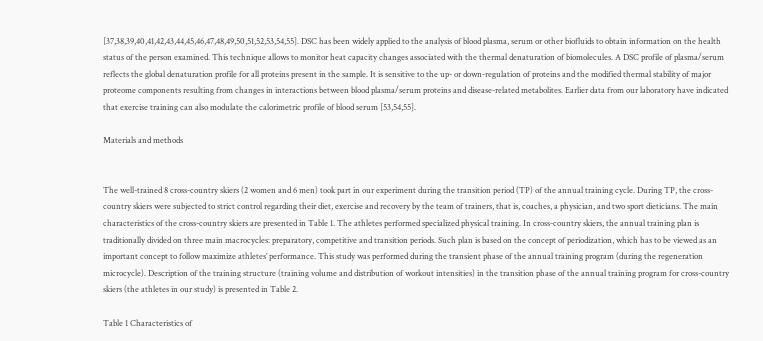[37,38,39,40,41,42,43,44,45,46,47,48,49,50,51,52,53,54,55]. DSC has been widely applied to the analysis of blood plasma, serum or other biofluids to obtain information on the health status of the person examined. This technique allows to monitor heat capacity changes associated with the thermal denaturation of biomolecules. A DSC profile of plasma/serum reflects the global denaturation profile for all proteins present in the sample. It is sensitive to the up- or down-regulation of proteins and the modified thermal stability of major proteome components resulting from changes in interactions between blood plasma/serum proteins and disease-related metabolites. Earlier data from our laboratory have indicated that exercise training can also modulate the calorimetric profile of blood serum [53,54,55].

Materials and methods


The well-trained 8 cross-country skiers (2 women and 6 men) took part in our experiment during the transition period (TP) of the annual training cycle. During TP, the cross-country skiers were subjected to strict control regarding their diet, exercise and recovery by the team of trainers, that is, coaches, a physician, and two sport dieticians. The main characteristics of the cross-country skiers are presented in Table 1. The athletes performed specialized physical training. In cross-country skiers, the annual training plan is traditionally divided on three main macrocycles: preparatory, competitive and transition periods. Such plan is based on the concept of periodization, which has to be viewed as an important concept to follow maximize athletes’ performance. This study was performed during the transient phase of the annual training program (during the regeneration microcycle). Description of the training structure (training volume and distribution of workout intensities) in the transition phase of the annual training program for cross-country skiers (the athletes in our study) is presented in Table 2.

Table 1 Characteristics of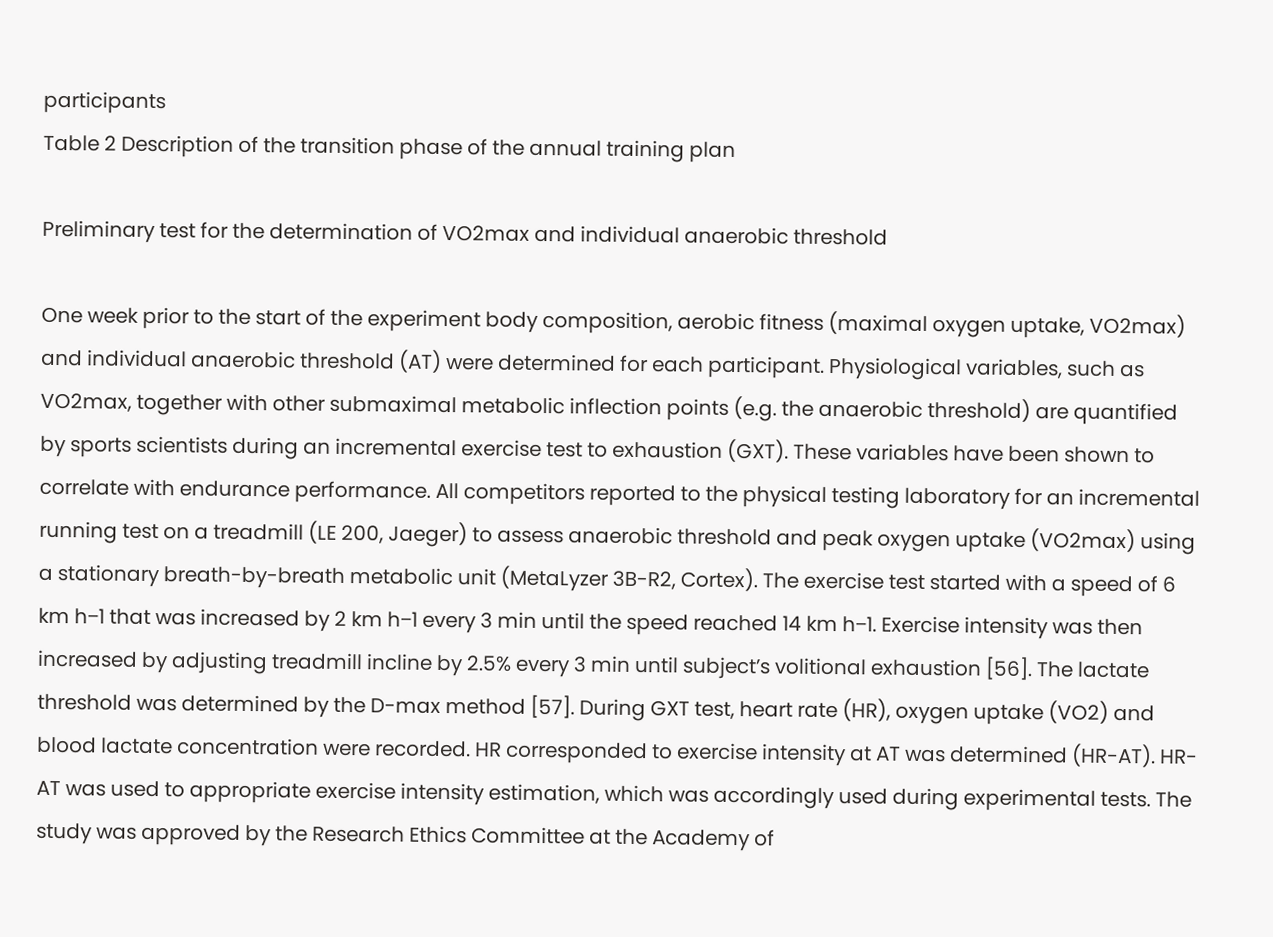participants
Table 2 Description of the transition phase of the annual training plan

Preliminary test for the determination of VO2max and individual anaerobic threshold

One week prior to the start of the experiment body composition, aerobic fitness (maximal oxygen uptake, VO2max) and individual anaerobic threshold (AT) were determined for each participant. Physiological variables, such as VO2max, together with other submaximal metabolic inflection points (e.g. the anaerobic threshold) are quantified by sports scientists during an incremental exercise test to exhaustion (GXT). These variables have been shown to correlate with endurance performance. All competitors reported to the physical testing laboratory for an incremental running test on a treadmill (LE 200, Jaeger) to assess anaerobic threshold and peak oxygen uptake (VO2max) using a stationary breath-by-breath metabolic unit (MetaLyzer 3B-R2, Cortex). The exercise test started with a speed of 6 km h−1 that was increased by 2 km h−1 every 3 min until the speed reached 14 km h−1. Exercise intensity was then increased by adjusting treadmill incline by 2.5% every 3 min until subject’s volitional exhaustion [56]. The lactate threshold was determined by the D-max method [57]. During GXT test, heart rate (HR), oxygen uptake (VO2) and blood lactate concentration were recorded. HR corresponded to exercise intensity at AT was determined (HR-AT). HR-AT was used to appropriate exercise intensity estimation, which was accordingly used during experimental tests. The study was approved by the Research Ethics Committee at the Academy of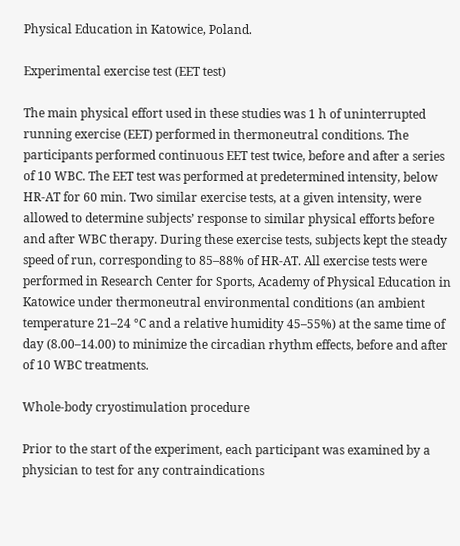Physical Education in Katowice, Poland.

Experimental exercise test (EET test)

The main physical effort used in these studies was 1 h of uninterrupted running exercise (EET) performed in thermoneutral conditions. The participants performed continuous EET test twice, before and after a series of 10 WBC. The EET test was performed at predetermined intensity, below HR-AT for 60 min. Two similar exercise tests, at a given intensity, were allowed to determine subjects’ response to similar physical efforts before and after WBC therapy. During these exercise tests, subjects kept the steady speed of run, corresponding to 85–88% of HR-AT. All exercise tests were performed in Research Center for Sports, Academy of Physical Education in Katowice under thermoneutral environmental conditions (an ambient temperature 21–24 °C and a relative humidity 45–55%) at the same time of day (8.00–14.00) to minimize the circadian rhythm effects, before and after of 10 WBC treatments.

Whole-body cryostimulation procedure

Prior to the start of the experiment, each participant was examined by a physician to test for any contraindications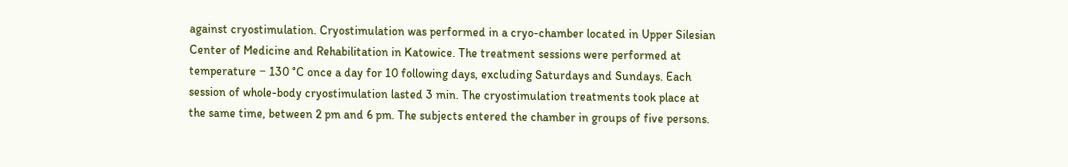against cryostimulation. Cryostimulation was performed in a cryo-chamber located in Upper Silesian Center of Medicine and Rehabilitation in Katowice. The treatment sessions were performed at temperature − 130 °C once a day for 10 following days, excluding Saturdays and Sundays. Each session of whole-body cryostimulation lasted 3 min. The cryostimulation treatments took place at the same time, between 2 pm and 6 pm. The subjects entered the chamber in groups of five persons.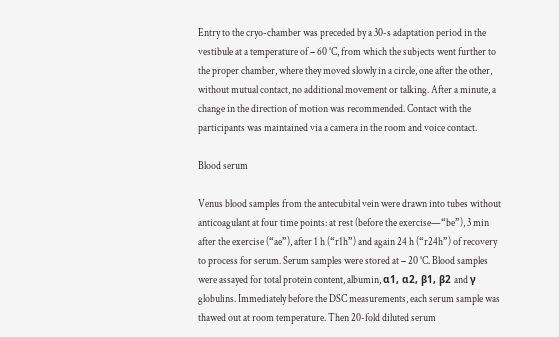Entry to the cryo-chamber was preceded by a 30-s adaptation period in the vestibule at a temperature of − 60 °C, from which the subjects went further to the proper chamber, where they moved slowly in a circle, one after the other, without mutual contact, no additional movement or talking. After a minute, a change in the direction of motion was recommended. Contact with the participants was maintained via a camera in the room and voice contact.

Blood serum

Venus blood samples from the antecubital vein were drawn into tubes without anticoagulant at four time points: at rest (before the exercise—“be”), 3 min after the exercise (“ae”), after 1 h (“r1h”) and again 24 h (“r24h”) of recovery to process for serum. Serum samples were stored at − 20 °C. Blood samples were assayed for total protein content, albumin, α1, α2, β1, β2 and γ globulins. Immediately before the DSC measurements, each serum sample was thawed out at room temperature. Then 20-fold diluted serum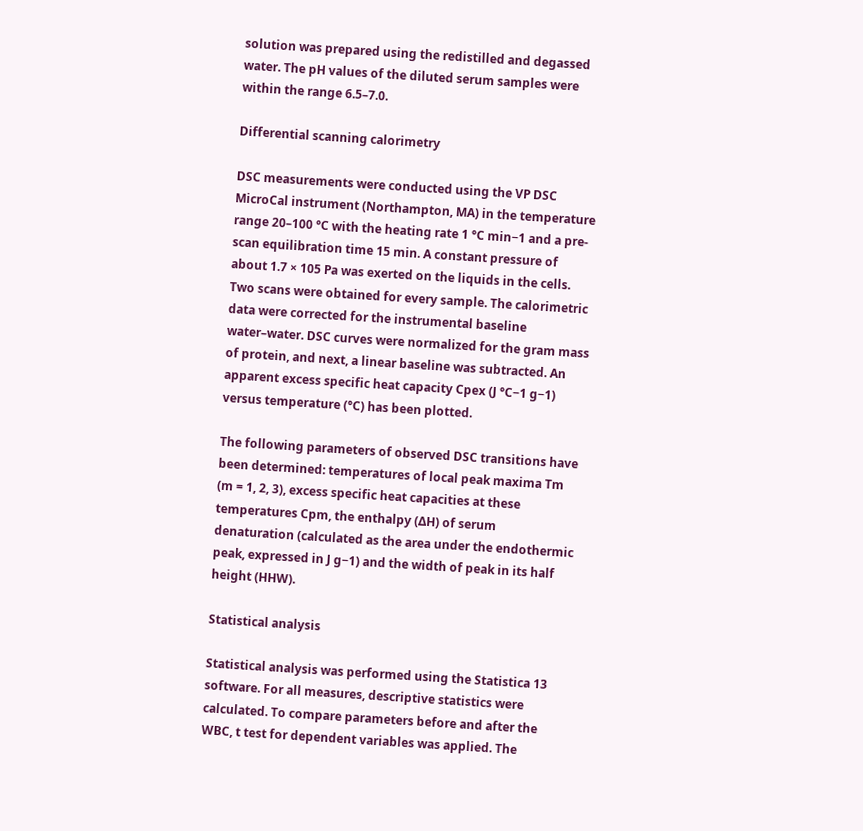solution was prepared using the redistilled and degassed water. The pH values of the diluted serum samples were within the range 6.5–7.0.

Differential scanning calorimetry

DSC measurements were conducted using the VP DSC MicroCal instrument (Northampton, MA) in the temperature range 20–100 °C with the heating rate 1 °C min−1 and a pre-scan equilibration time 15 min. A constant pressure of about 1.7 × 105 Pa was exerted on the liquids in the cells. Two scans were obtained for every sample. The calorimetric data were corrected for the instrumental baseline water–water. DSC curves were normalized for the gram mass of protein, and next, a linear baseline was subtracted. An apparent excess specific heat capacity Cpex (J °C−1 g−1) versus temperature (°C) has been plotted.

The following parameters of observed DSC transitions have been determined: temperatures of local peak maxima Tm (m = 1, 2, 3), excess specific heat capacities at these temperatures Cpm, the enthalpy (ΔH) of serum denaturation (calculated as the area under the endothermic peak, expressed in J g−1) and the width of peak in its half height (HHW).

Statistical analysis

Statistical analysis was performed using the Statistica 13 software. For all measures, descriptive statistics were calculated. To compare parameters before and after the WBC, t test for dependent variables was applied. The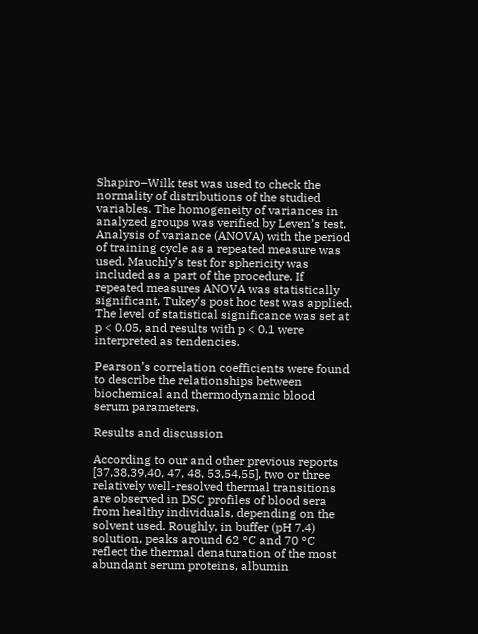Shapiro–Wilk test was used to check the normality of distributions of the studied variables. The homogeneity of variances in analyzed groups was verified by Leven’s test. Analysis of variance (ANOVA) with the period of training cycle as a repeated measure was used. Mauchly’s test for sphericity was included as a part of the procedure. If repeated measures ANOVA was statistically significant, Tukey’s post hoc test was applied. The level of statistical significance was set at p < 0.05, and results with p < 0.1 were interpreted as tendencies.

Pearson’s correlation coefficients were found to describe the relationships between biochemical and thermodynamic blood serum parameters.

Results and discussion

According to our and other previous reports [37,38,39,40, 47, 48, 53,54,55], two or three relatively well-resolved thermal transitions are observed in DSC profiles of blood sera from healthy individuals, depending on the solvent used. Roughly, in buffer (pH 7.4) solution, peaks around 62 °C and 70 °C reflect the thermal denaturation of the most abundant serum proteins, albumin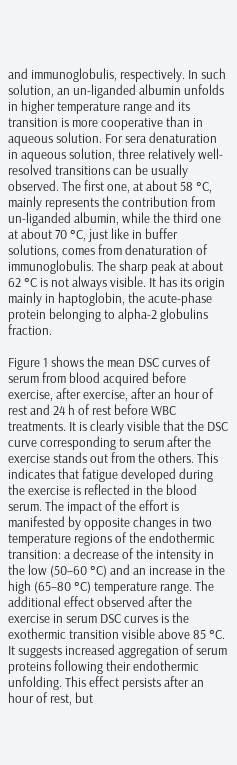and immunoglobulis, respectively. In such solution, an un-liganded albumin unfolds in higher temperature range and its transition is more cooperative than in aqueous solution. For sera denaturation in aqueous solution, three relatively well-resolved transitions can be usually observed. The first one, at about 58 °C, mainly represents the contribution from un-liganded albumin, while the third one at about 70 °C, just like in buffer solutions, comes from denaturation of immunoglobulis. The sharp peak at about 62 °C is not always visible. It has its origin mainly in haptoglobin, the acute-phase protein belonging to alpha-2 globulins fraction.

Figure 1 shows the mean DSC curves of serum from blood acquired before exercise, after exercise, after an hour of rest and 24 h of rest before WBC treatments. It is clearly visible that the DSC curve corresponding to serum after the exercise stands out from the others. This indicates that fatigue developed during the exercise is reflected in the blood serum. The impact of the effort is manifested by opposite changes in two temperature regions of the endothermic transition: a decrease of the intensity in the low (50–60 °C) and an increase in the high (65–80 °C) temperature range. The additional effect observed after the exercise in serum DSC curves is the exothermic transition visible above 85 °C. It suggests increased aggregation of serum proteins following their endothermic unfolding. This effect persists after an hour of rest, but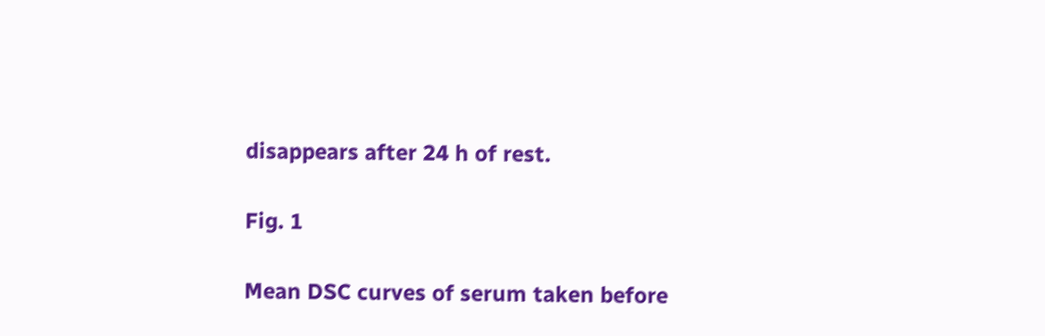disappears after 24 h of rest.

Fig. 1

Mean DSC curves of serum taken before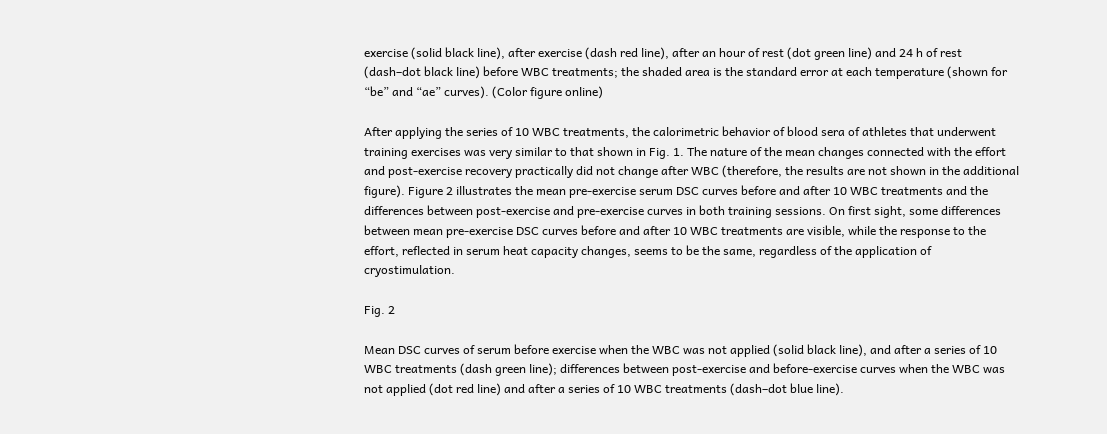exercise (solid black line), after exercise (dash red line), after an hour of rest (dot green line) and 24 h of rest (dash–dot black line) before WBC treatments; the shaded area is the standard error at each temperature (shown for “be” and “ae” curves). (Color figure online)

After applying the series of 10 WBC treatments, the calorimetric behavior of blood sera of athletes that underwent training exercises was very similar to that shown in Fig. 1. The nature of the mean changes connected with the effort and post-exercise recovery practically did not change after WBC (therefore, the results are not shown in the additional figure). Figure 2 illustrates the mean pre-exercise serum DSC curves before and after 10 WBC treatments and the differences between post-exercise and pre-exercise curves in both training sessions. On first sight, some differences between mean pre-exercise DSC curves before and after 10 WBC treatments are visible, while the response to the effort, reflected in serum heat capacity changes, seems to be the same, regardless of the application of cryostimulation.

Fig. 2

Mean DSC curves of serum before exercise when the WBC was not applied (solid black line), and after a series of 10 WBC treatments (dash green line); differences between post-exercise and before-exercise curves when the WBC was not applied (dot red line) and after a series of 10 WBC treatments (dash–dot blue line).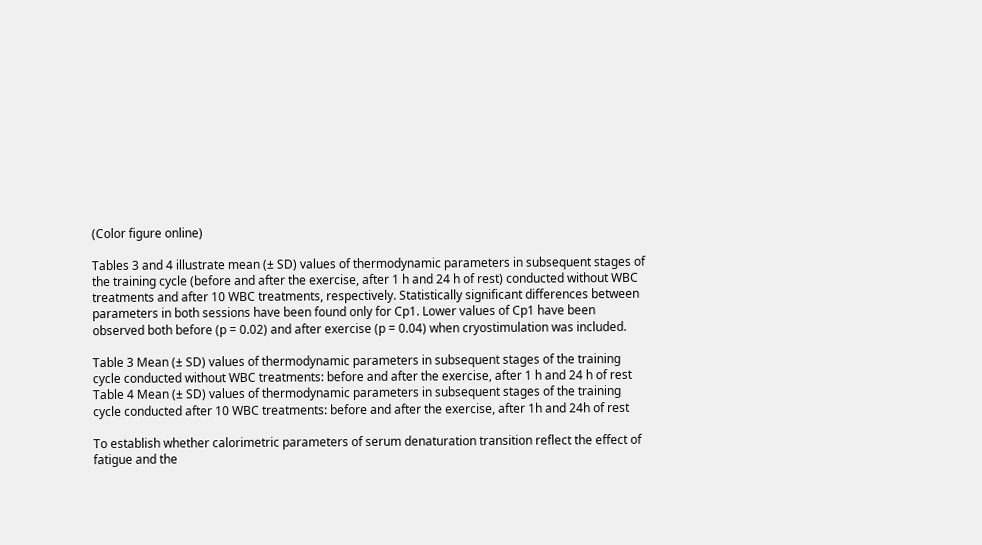(Color figure online)

Tables 3 and 4 illustrate mean (± SD) values of thermodynamic parameters in subsequent stages of the training cycle (before and after the exercise, after 1 h and 24 h of rest) conducted without WBC treatments and after 10 WBC treatments, respectively. Statistically significant differences between parameters in both sessions have been found only for Cp1. Lower values of Cp1 have been observed both before (p = 0.02) and after exercise (p = 0.04) when cryostimulation was included.

Table 3 Mean (± SD) values of thermodynamic parameters in subsequent stages of the training cycle conducted without WBC treatments: before and after the exercise, after 1 h and 24 h of rest
Table 4 Mean (± SD) values of thermodynamic parameters in subsequent stages of the training cycle conducted after 10 WBC treatments: before and after the exercise, after 1h and 24h of rest

To establish whether calorimetric parameters of serum denaturation transition reflect the effect of fatigue and the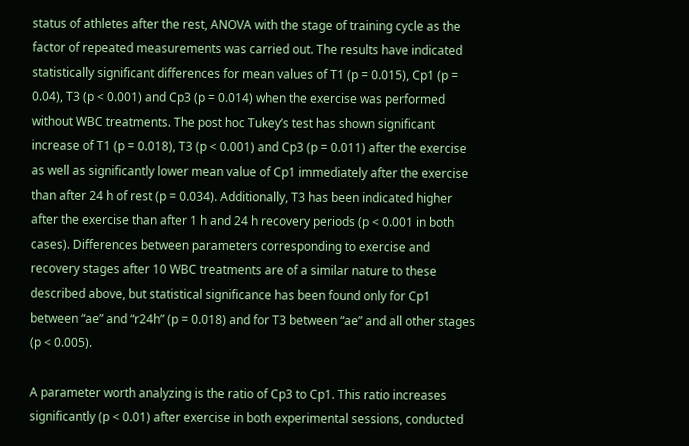status of athletes after the rest, ANOVA with the stage of training cycle as the factor of repeated measurements was carried out. The results have indicated statistically significant differences for mean values of T1 (p = 0.015), Cp1 (p = 0.04), T3 (p < 0.001) and Cp3 (p = 0.014) when the exercise was performed without WBC treatments. The post hoc Tukey’s test has shown significant increase of T1 (p = 0.018), T3 (p < 0.001) and Cp3 (p = 0.011) after the exercise as well as significantly lower mean value of Cp1 immediately after the exercise than after 24 h of rest (p = 0.034). Additionally, T3 has been indicated higher after the exercise than after 1 h and 24 h recovery periods (p < 0.001 in both cases). Differences between parameters corresponding to exercise and recovery stages after 10 WBC treatments are of a similar nature to these described above, but statistical significance has been found only for Cp1 between “ae” and “r24h” (p = 0.018) and for T3 between “ae” and all other stages (p < 0.005).

A parameter worth analyzing is the ratio of Cp3 to Cp1. This ratio increases significantly (p < 0.01) after exercise in both experimental sessions, conducted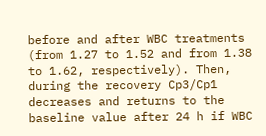before and after WBC treatments (from 1.27 to 1.52 and from 1.38 to 1.62, respectively). Then, during the recovery Cp3/Cp1 decreases and returns to the baseline value after 24 h if WBC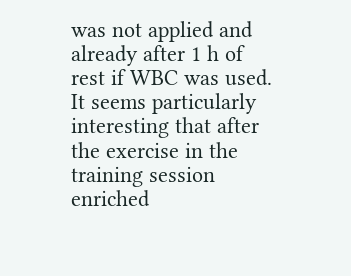was not applied and already after 1 h of rest if WBC was used. It seems particularly interesting that after the exercise in the training session enriched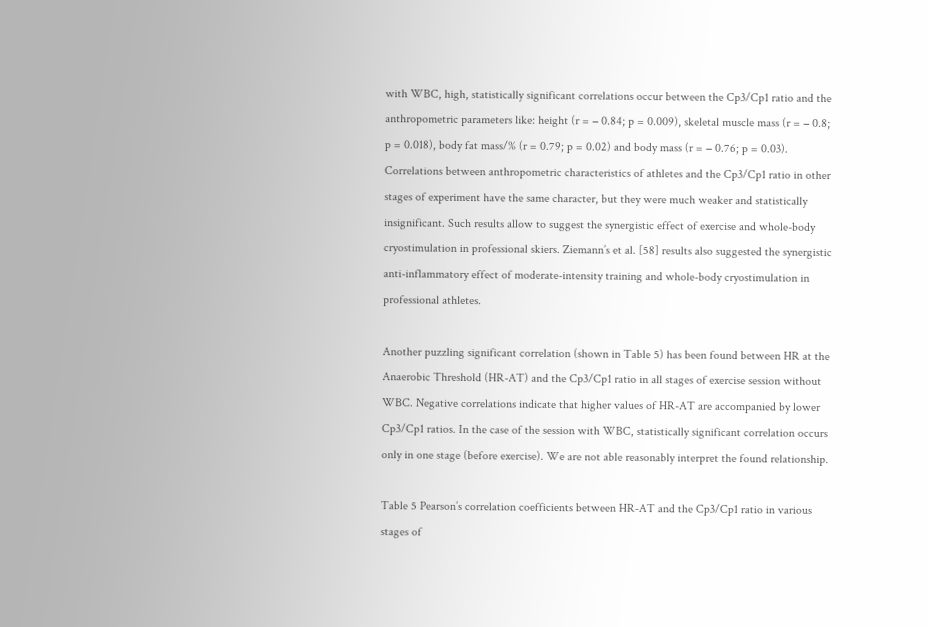with WBC, high, statistically significant correlations occur between the Cp3/Cp1 ratio and the anthropometric parameters like: height (r = − 0.84; p = 0.009), skeletal muscle mass (r = − 0.8; p = 0.018), body fat mass/% (r = 0.79; p = 0.02) and body mass (r = − 0.76; p = 0.03). Correlations between anthropometric characteristics of athletes and the Cp3/Cp1 ratio in other stages of experiment have the same character, but they were much weaker and statistically insignificant. Such results allow to suggest the synergistic effect of exercise and whole-body cryostimulation in professional skiers. Ziemann’s et al. [58] results also suggested the synergistic anti-inflammatory effect of moderate-intensity training and whole-body cryostimulation in professional athletes.

Another puzzling significant correlation (shown in Table 5) has been found between HR at the Anaerobic Threshold (HR-AT) and the Cp3/Cp1 ratio in all stages of exercise session without WBC. Negative correlations indicate that higher values of HR-AT are accompanied by lower Cp3/Cp1 ratios. In the case of the session with WBC, statistically significant correlation occurs only in one stage (before exercise). We are not able reasonably interpret the found relationship.

Table 5 Pearson’s correlation coefficients between HR-AT and the Cp3/Cp1 ratio in various stages of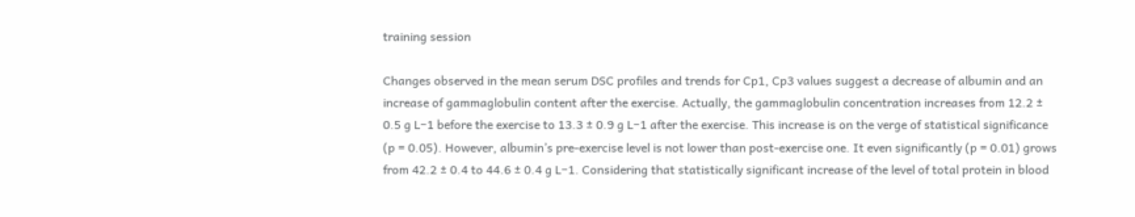training session

Changes observed in the mean serum DSC profiles and trends for Cp1, Cp3 values suggest a decrease of albumin and an increase of gammaglobulin content after the exercise. Actually, the gammaglobulin concentration increases from 12.2 ± 0.5 g L−1 before the exercise to 13.3 ± 0.9 g L−1 after the exercise. This increase is on the verge of statistical significance (p = 0.05). However, albumin’s pre-exercise level is not lower than post-exercise one. It even significantly (p = 0.01) grows from 42.2 ± 0.4 to 44.6 ± 0.4 g L−1. Considering that statistically significant increase of the level of total protein in blood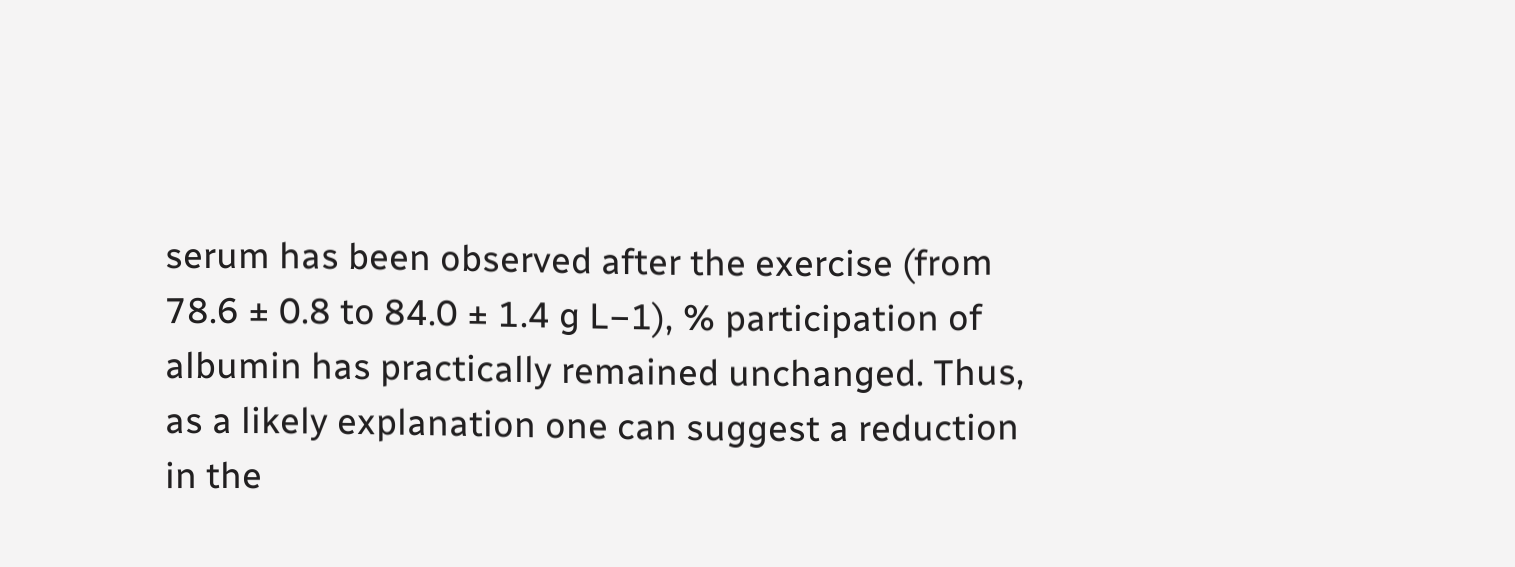serum has been observed after the exercise (from 78.6 ± 0.8 to 84.0 ± 1.4 g L−1), % participation of albumin has practically remained unchanged. Thus, as a likely explanation one can suggest a reduction in the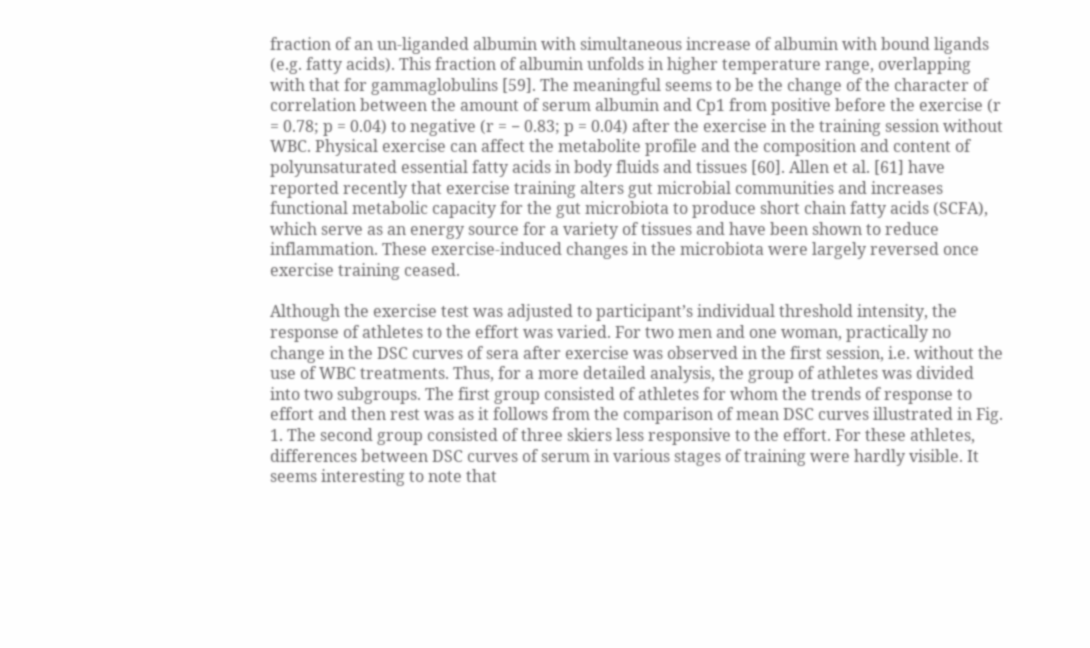fraction of an un-liganded albumin with simultaneous increase of albumin with bound ligands (e.g. fatty acids). This fraction of albumin unfolds in higher temperature range, overlapping with that for gammaglobulins [59]. The meaningful seems to be the change of the character of correlation between the amount of serum albumin and Cp1 from positive before the exercise (r = 0.78; p = 0.04) to negative (r = − 0.83; p = 0.04) after the exercise in the training session without WBC. Physical exercise can affect the metabolite profile and the composition and content of polyunsaturated essential fatty acids in body fluids and tissues [60]. Allen et al. [61] have reported recently that exercise training alters gut microbial communities and increases functional metabolic capacity for the gut microbiota to produce short chain fatty acids (SCFA), which serve as an energy source for a variety of tissues and have been shown to reduce inflammation. These exercise-induced changes in the microbiota were largely reversed once exercise training ceased.

Although the exercise test was adjusted to participant’s individual threshold intensity, the response of athletes to the effort was varied. For two men and one woman, practically no change in the DSC curves of sera after exercise was observed in the first session, i.e. without the use of WBC treatments. Thus, for a more detailed analysis, the group of athletes was divided into two subgroups. The first group consisted of athletes for whom the trends of response to effort and then rest was as it follows from the comparison of mean DSC curves illustrated in Fig. 1. The second group consisted of three skiers less responsive to the effort. For these athletes, differences between DSC curves of serum in various stages of training were hardly visible. It seems interesting to note that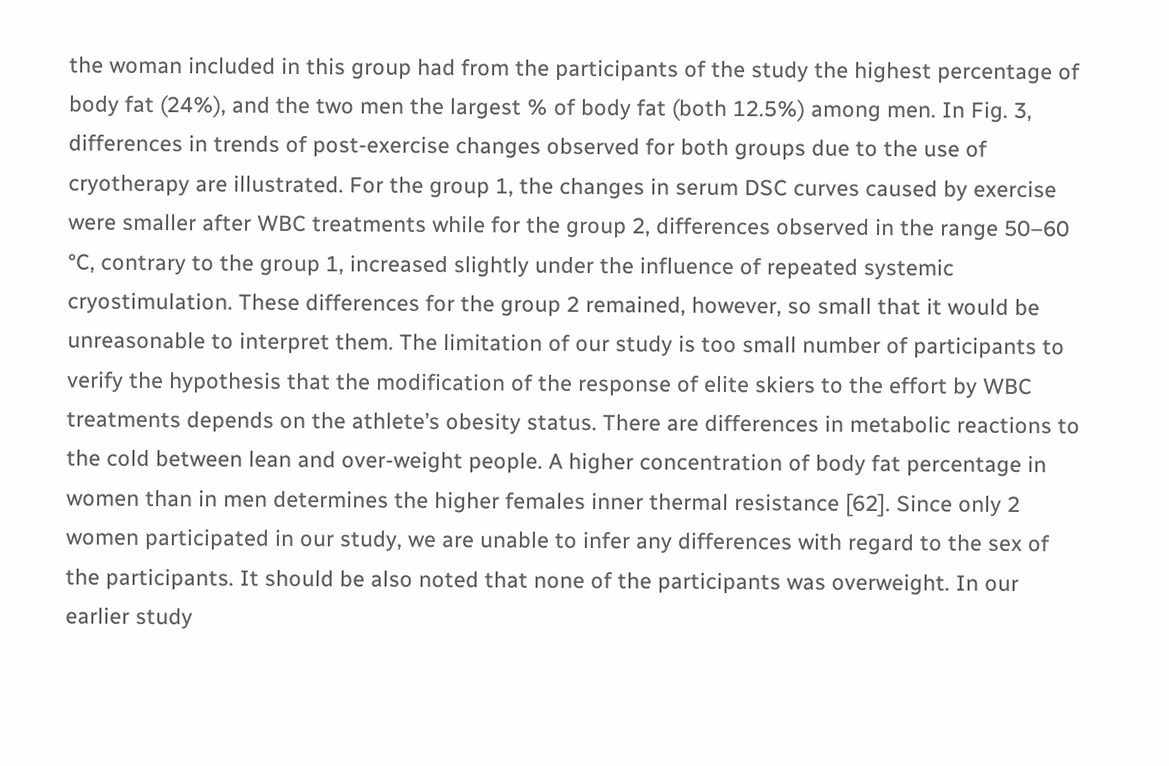the woman included in this group had from the participants of the study the highest percentage of body fat (24%), and the two men the largest % of body fat (both 12.5%) among men. In Fig. 3, differences in trends of post-exercise changes observed for both groups due to the use of cryotherapy are illustrated. For the group 1, the changes in serum DSC curves caused by exercise were smaller after WBC treatments while for the group 2, differences observed in the range 50–60 °C, contrary to the group 1, increased slightly under the influence of repeated systemic cryostimulation. These differences for the group 2 remained, however, so small that it would be unreasonable to interpret them. The limitation of our study is too small number of participants to verify the hypothesis that the modification of the response of elite skiers to the effort by WBC treatments depends on the athlete’s obesity status. There are differences in metabolic reactions to the cold between lean and over-weight people. A higher concentration of body fat percentage in women than in men determines the higher females inner thermal resistance [62]. Since only 2 women participated in our study, we are unable to infer any differences with regard to the sex of the participants. It should be also noted that none of the participants was overweight. In our earlier study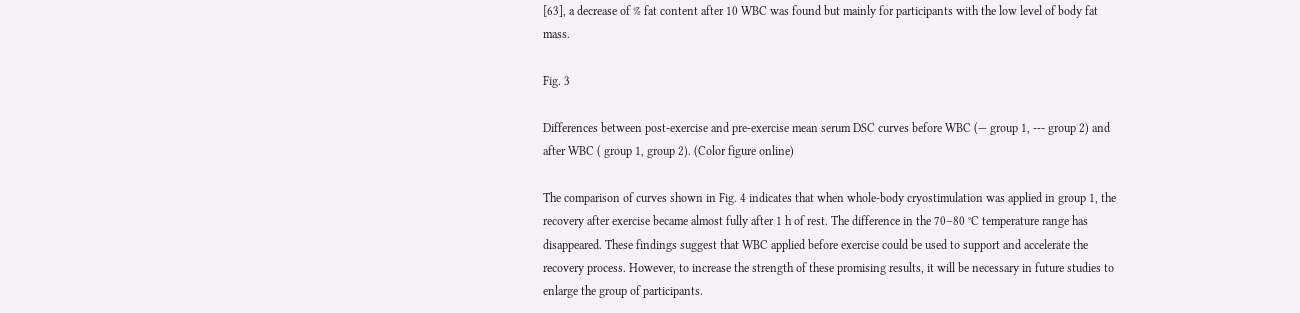[63], a decrease of % fat content after 10 WBC was found but mainly for participants with the low level of body fat mass.

Fig. 3

Differences between post-exercise and pre-exercise mean serum DSC curves before WBC (— group 1, --- group 2) and after WBC ( group 1, group 2). (Color figure online)

The comparison of curves shown in Fig. 4 indicates that when whole-body cryostimulation was applied in group 1, the recovery after exercise became almost fully after 1 h of rest. The difference in the 70–80 °C temperature range has disappeared. These findings suggest that WBC applied before exercise could be used to support and accelerate the recovery process. However, to increase the strength of these promising results, it will be necessary in future studies to enlarge the group of participants.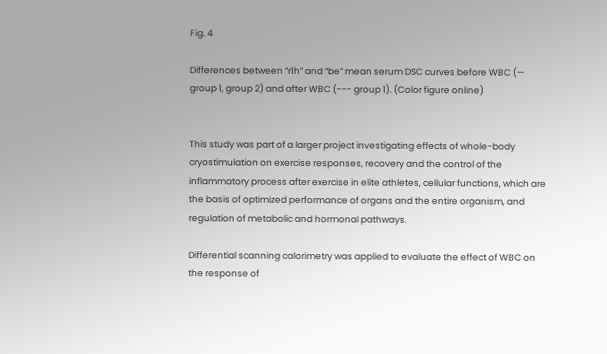Fig. 4

Differences between “r1h” and “be” mean serum DSC curves before WBC (— group 1, group 2) and after WBC (--- group 1). (Color figure online)


This study was part of a larger project investigating effects of whole-body cryostimulation on exercise responses, recovery and the control of the inflammatory process after exercise in elite athletes, cellular functions, which are the basis of optimized performance of organs and the entire organism, and regulation of metabolic and hormonal pathways.

Differential scanning calorimetry was applied to evaluate the effect of WBC on the response of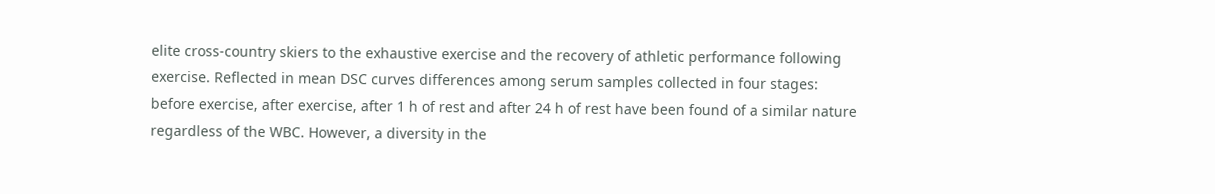elite cross-country skiers to the exhaustive exercise and the recovery of athletic performance following exercise. Reflected in mean DSC curves differences among serum samples collected in four stages: before exercise, after exercise, after 1 h of rest and after 24 h of rest have been found of a similar nature regardless of the WBC. However, a diversity in the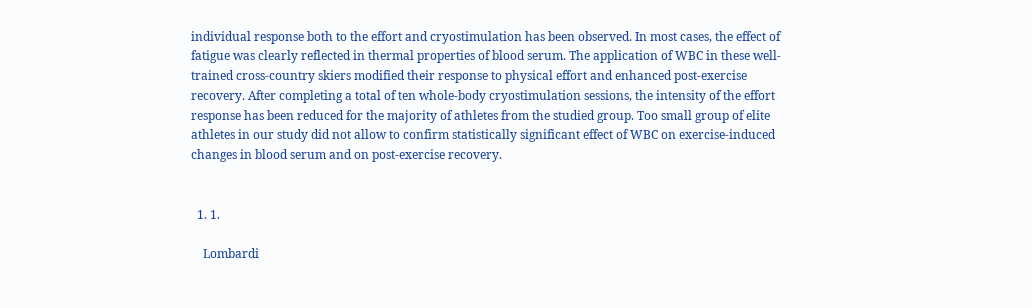individual response both to the effort and cryostimulation has been observed. In most cases, the effect of fatigue was clearly reflected in thermal properties of blood serum. The application of WBC in these well-trained cross-country skiers modified their response to physical effort and enhanced post-exercise recovery. After completing a total of ten whole-body cryostimulation sessions, the intensity of the effort response has been reduced for the majority of athletes from the studied group. Too small group of elite athletes in our study did not allow to confirm statistically significant effect of WBC on exercise-induced changes in blood serum and on post-exercise recovery.


  1. 1.

    Lombardi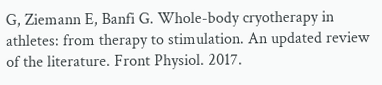G, Ziemann E, Banfi G. Whole-body cryotherapy in athletes: from therapy to stimulation. An updated review of the literature. Front Physiol. 2017.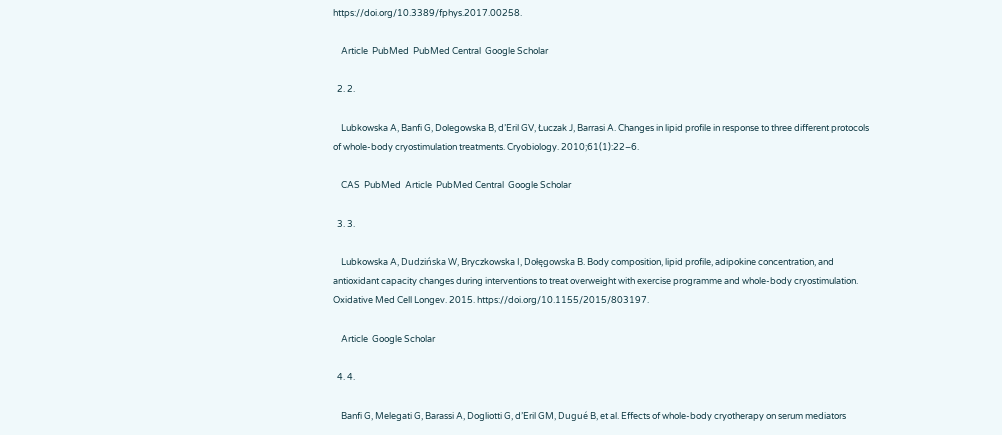https://doi.org/10.3389/fphys.2017.00258.

    Article  PubMed  PubMed Central  Google Scholar

  2. 2.

    Lubkowska A, Banfi G, Dolegowska B, d’Eril GV, Łuczak J, Barrasi A. Changes in lipid profile in response to three different protocols of whole-body cryostimulation treatments. Cryobiology. 2010;61(1):22–6.

    CAS  PubMed  Article  PubMed Central  Google Scholar

  3. 3.

    Lubkowska A, Dudzińska W, Bryczkowska I, Dołęgowska B. Body composition, lipid profile, adipokine concentration, and antioxidant capacity changes during interventions to treat overweight with exercise programme and whole-body cryostimulation. Oxidative Med Cell Longev. 2015. https://doi.org/10.1155/2015/803197.

    Article  Google Scholar

  4. 4.

    Banfi G, Melegati G, Barassi A, Dogliotti G, d’Eril GM, Dugué B, et al. Effects of whole-body cryotherapy on serum mediators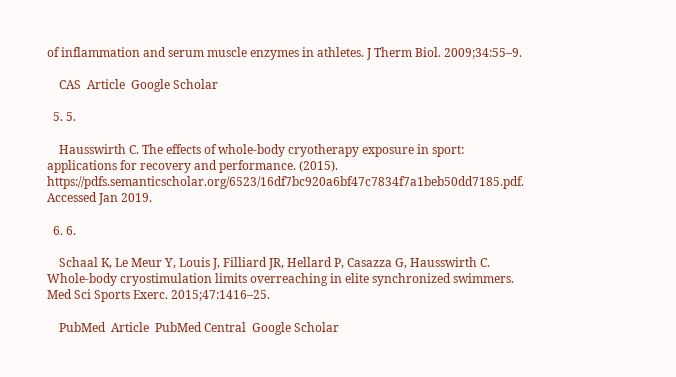of inflammation and serum muscle enzymes in athletes. J Therm Biol. 2009;34:55–9.

    CAS  Article  Google Scholar

  5. 5.

    Hausswirth C. The effects of whole-body cryotherapy exposure in sport: applications for recovery and performance. (2015). https://pdfs.semanticscholar.org/6523/16df7bc920a6bf47c7834f7a1beb50dd7185.pdf. Accessed Jan 2019.

  6. 6.

    Schaal K, Le Meur Y, Louis J, Filliard JR, Hellard P, Casazza G, Hausswirth C. Whole-body cryostimulation limits overreaching in elite synchronized swimmers. Med Sci Sports Exerc. 2015;47:1416–25.

    PubMed  Article  PubMed Central  Google Scholar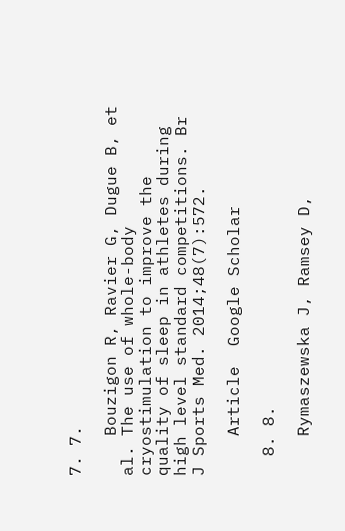7. 7.

    Bouzigon R, Ravier G, Dugue B, et al. The use of whole-body cryostimulation to improve the quality of sleep in athletes during high level standard competitions. Br J Sports Med. 2014;48(7):572.

    Article  Google Scholar

  8. 8.

    Rymaszewska J, Ramsey D,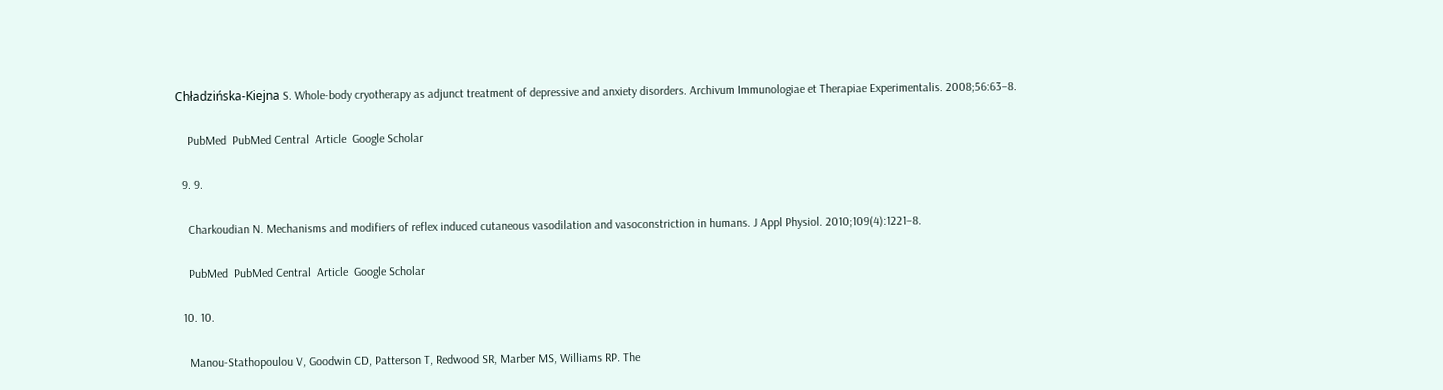Chładzińska-Kiejna S. Whole-body cryotherapy as adjunct treatment of depressive and anxiety disorders. Archivum Immunologiae et Therapiae Experimentalis. 2008;56:63–8.

    PubMed  PubMed Central  Article  Google Scholar

  9. 9.

    Charkoudian N. Mechanisms and modifiers of reflex induced cutaneous vasodilation and vasoconstriction in humans. J Appl Physiol. 2010;109(4):1221–8.

    PubMed  PubMed Central  Article  Google Scholar

  10. 10.

    Manou-Stathopoulou V, Goodwin CD, Patterson T, Redwood SR, Marber MS, Williams RP. The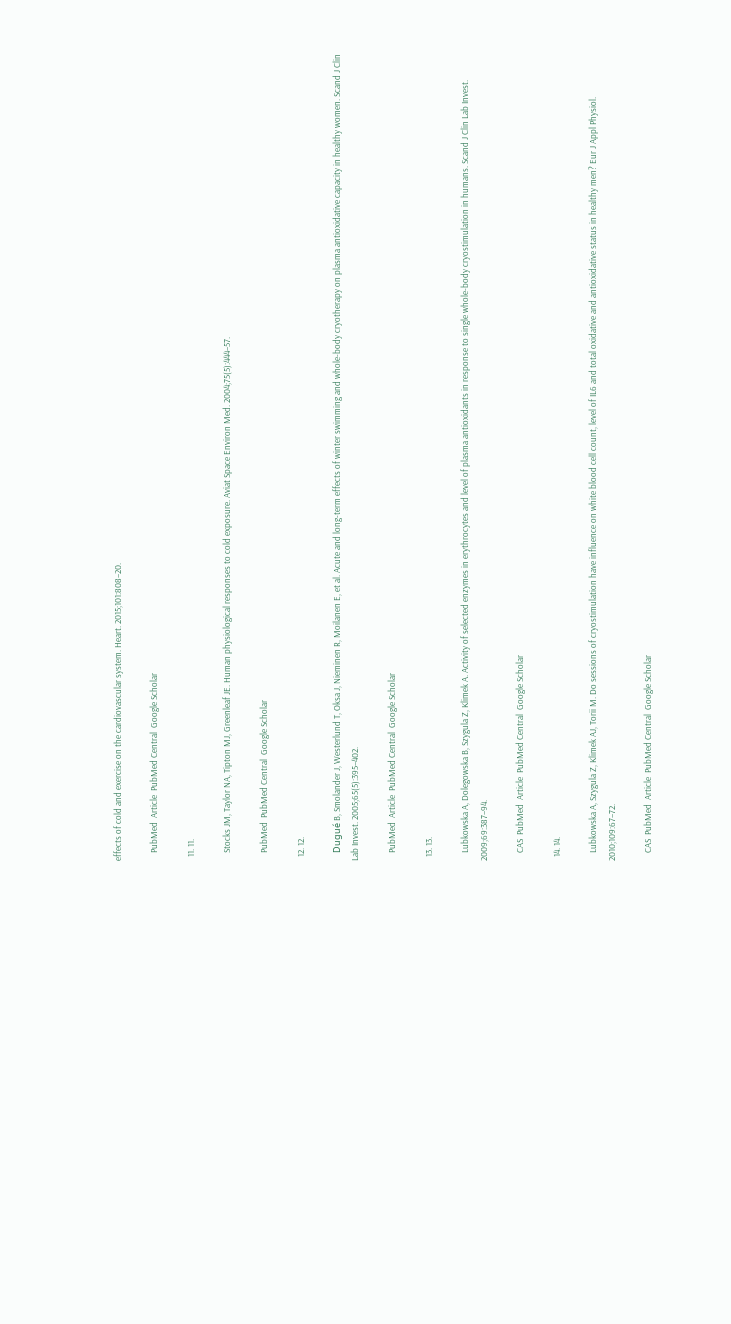effects of cold and exercise on the cardiovascular system. Heart. 2015;101:808–20.

    PubMed  Article  PubMed Central  Google Scholar

  11. 11.

    Stocks JM, Taylor NA, Tipton MJ, Greenleaf JE. Human physiological responses to cold exposure. Aviat Space Environ Med. 2004;75(5):444–57.

    PubMed  PubMed Central  Google Scholar

  12. 12.

    Dugué B, Smolander J, Westerlund T, Oksa J, Nieminen R, Moilanen E, et al. Acute and long-term effects of winter swimming and whole-body cryotherapy on plasma antioxidative capacity in healthy women. Scand J Clin Lab Invest. 2005;65(5):395–402.

    PubMed  Article  PubMed Central  Google Scholar

  13. 13.

    Lubkowska A, Dolegowska B, Szygula Z, Klimek A. Activity of selected enzymes in erythrocytes and level of plasma antioxidants in response to single whole-body cryostimulation in humans. Scand J Clin Lab Invest. 2009;69:387–94.

    CAS  PubMed  Article  PubMed Central  Google Scholar

  14. 14.

    Lubkowska A, Szygula Z, Klimek AJ, Torii M. Do sessions of cryostimulation have influence on white blood cell count, level of IL6 and total oxidative and antioxidative status in healthy men? Eur J Appl Physiol. 2010;109:67–72.

    CAS  PubMed  Article  PubMed Central  Google Scholar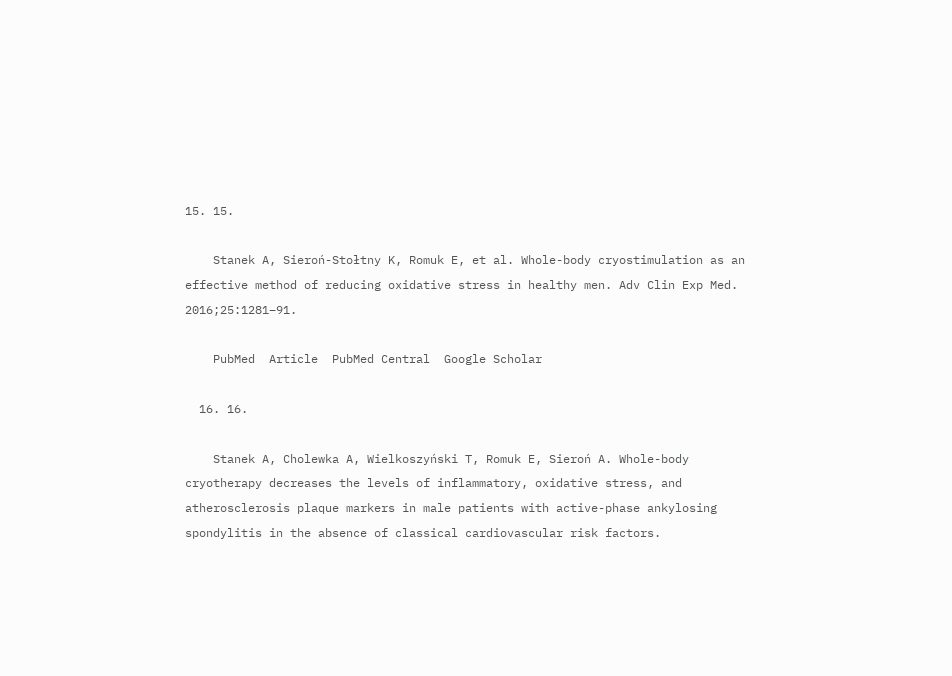15. 15.

    Stanek A, Sieroń-Stołtny K, Romuk E, et al. Whole-body cryostimulation as an effective method of reducing oxidative stress in healthy men. Adv Clin Exp Med. 2016;25:1281–91.

    PubMed  Article  PubMed Central  Google Scholar

  16. 16.

    Stanek A, Cholewka A, Wielkoszyński T, Romuk E, Sieroń A. Whole-body cryotherapy decreases the levels of inflammatory, oxidative stress, and atherosclerosis plaque markers in male patients with active-phase ankylosing spondylitis in the absence of classical cardiovascular risk factors.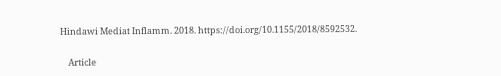Hindawi Mediat Inflamm. 2018. https://doi.org/10.1155/2018/8592532.

    Article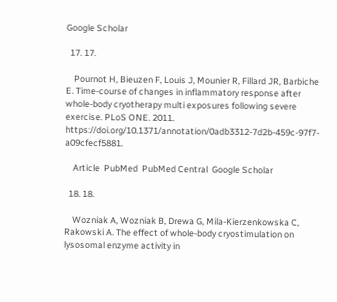Google Scholar

  17. 17.

    Pournot H, Bieuzen F, Louis J, Mounier R, Fillard JR, Barbiche E. Time-course of changes in inflammatory response after whole-body cryotherapy multi exposures following severe exercise. PLoS ONE. 2011. https://doi.org/10.1371/annotation/0adb3312-7d2b-459c-97f7-a09cfecf5881.

    Article  PubMed  PubMed Central  Google Scholar

  18. 18.

    Wozniak A, Wozniak B, Drewa G, Mila-Kierzenkowska C, Rakowski A. The effect of whole-body cryostimulation on lysosomal enzyme activity in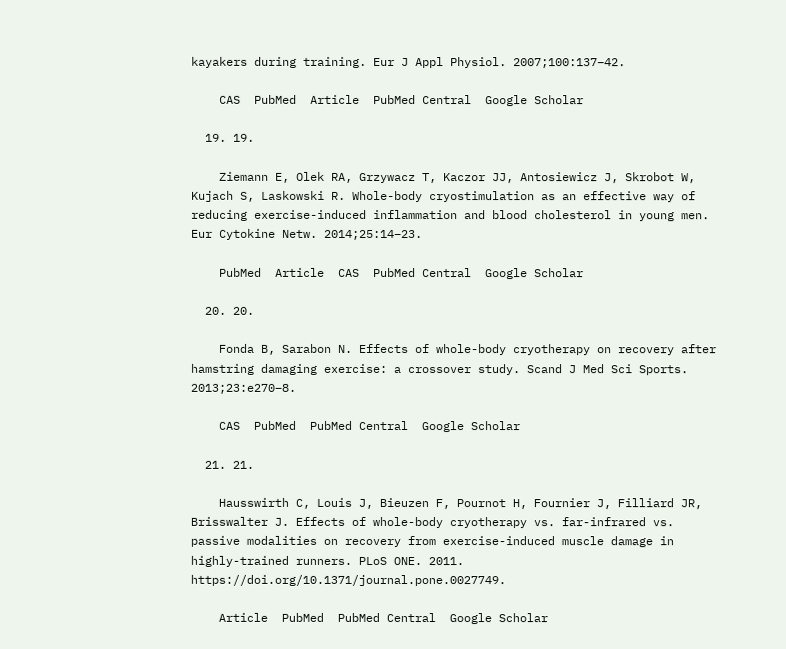kayakers during training. Eur J Appl Physiol. 2007;100:137–42.

    CAS  PubMed  Article  PubMed Central  Google Scholar

  19. 19.

    Ziemann E, Olek RA, Grzywacz T, Kaczor JJ, Antosiewicz J, Skrobot W, Kujach S, Laskowski R. Whole-body cryostimulation as an effective way of reducing exercise-induced inflammation and blood cholesterol in young men. Eur Cytokine Netw. 2014;25:14–23.

    PubMed  Article  CAS  PubMed Central  Google Scholar

  20. 20.

    Fonda B, Sarabon N. Effects of whole-body cryotherapy on recovery after hamstring damaging exercise: a crossover study. Scand J Med Sci Sports. 2013;23:e270–8.

    CAS  PubMed  PubMed Central  Google Scholar

  21. 21.

    Hausswirth C, Louis J, Bieuzen F, Pournot H, Fournier J, Filliard JR, Brisswalter J. Effects of whole-body cryotherapy vs. far-infrared vs. passive modalities on recovery from exercise-induced muscle damage in highly-trained runners. PLoS ONE. 2011. https://doi.org/10.1371/journal.pone.0027749.

    Article  PubMed  PubMed Central  Google Scholar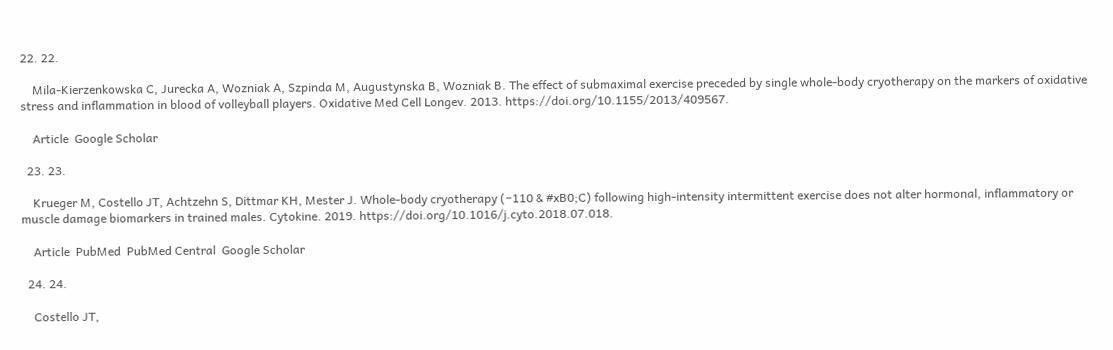22. 22.

    Mila-Kierzenkowska C, Jurecka A, Wozniak A, Szpinda M, Augustynska B, Wozniak B. The effect of submaximal exercise preceded by single whole-body cryotherapy on the markers of oxidative stress and inflammation in blood of volleyball players. Oxidative Med Cell Longev. 2013. https://doi.org/10.1155/2013/409567.

    Article  Google Scholar

  23. 23.

    Krueger M, Costello JT, Achtzehn S, Dittmar KH, Mester J. Whole-body cryotherapy (−110 & #xB0;C) following high-intensity intermittent exercise does not alter hormonal, inflammatory or muscle damage biomarkers in trained males. Cytokine. 2019. https://doi.org/10.1016/j.cyto.2018.07.018.

    Article  PubMed  PubMed Central  Google Scholar

  24. 24.

    Costello JT,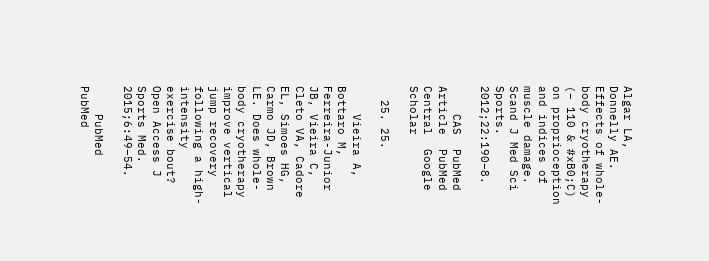Algar LA, Donnelly AE. Effects of whole-body cryotherapy (− 110 & #xB0;C) on proprioception and indices of muscle damage. Scand J Med Sci Sports. 2012;22:190–8.

    CAS  PubMed  Article  PubMed Central  Google Scholar

  25. 25.

    Vieira A, Bottaro M, Ferreira-Junior JB, Vieira C, Cleto VA, Cadore EL, Simoes HG, Carmo JD, Brown LE. Does whole-body cryotherapy improve vertical jump recovery following a high-intensity exercise bout? Open Access J Sports Med. 2015;6:49–54.

    PubMed  PubMed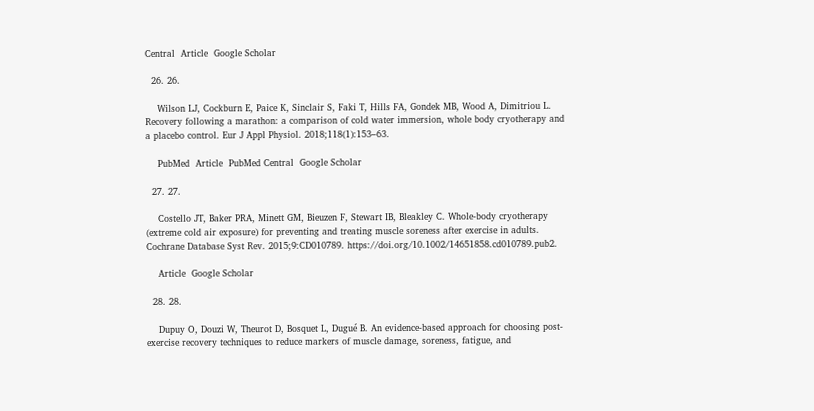Central  Article  Google Scholar

  26. 26.

    Wilson LJ, Cockburn E, Paice K, Sinclair S, Faki T, Hills FA, Gondek MB, Wood A, Dimitriou L. Recovery following a marathon: a comparison of cold water immersion, whole body cryotherapy and a placebo control. Eur J Appl Physiol. 2018;118(1):153–63.

    PubMed  Article  PubMed Central  Google Scholar

  27. 27.

    Costello JT, Baker PRA, Minett GM, Bieuzen F, Stewart IB, Bleakley C. Whole-body cryotherapy (extreme cold air exposure) for preventing and treating muscle soreness after exercise in adults. Cochrane Database Syst Rev. 2015;9:CD010789. https://doi.org/10.1002/14651858.cd010789.pub2.

    Article  Google Scholar

  28. 28.

    Dupuy O, Douzi W, Theurot D, Bosquet L, Dugué B. An evidence-based approach for choosing post-exercise recovery techniques to reduce markers of muscle damage, soreness, fatigue, and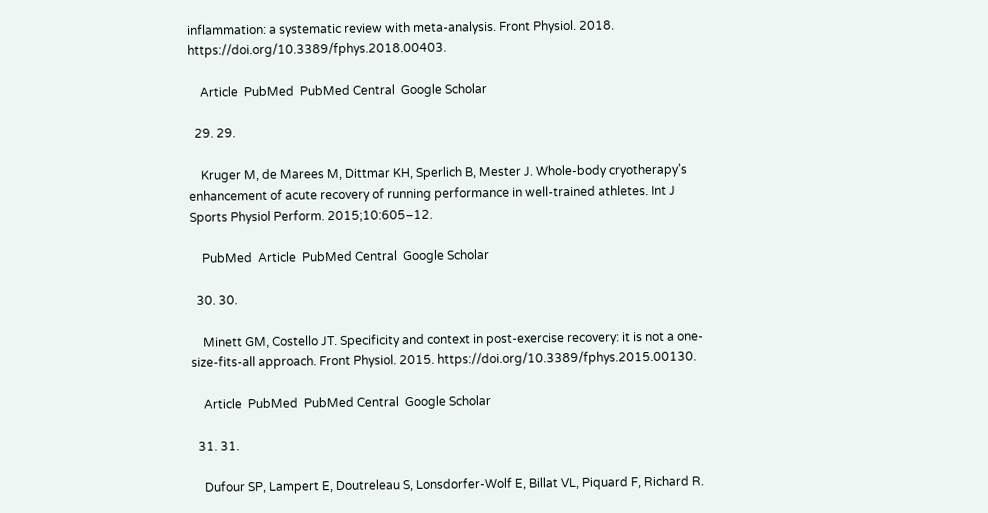inflammation: a systematic review with meta-analysis. Front Physiol. 2018. https://doi.org/10.3389/fphys.2018.00403.

    Article  PubMed  PubMed Central  Google Scholar

  29. 29.

    Kruger M, de Marees M, Dittmar KH, Sperlich B, Mester J. Whole-body cryotherapy’s enhancement of acute recovery of running performance in well-trained athletes. Int J Sports Physiol Perform. 2015;10:605–12.

    PubMed  Article  PubMed Central  Google Scholar

  30. 30.

    Minett GM, Costello JT. Specificity and context in post-exercise recovery: it is not a one-size-fits-all approach. Front Physiol. 2015. https://doi.org/10.3389/fphys.2015.00130.

    Article  PubMed  PubMed Central  Google Scholar

  31. 31.

    Dufour SP, Lampert E, Doutreleau S, Lonsdorfer-Wolf E, Billat VL, Piquard F, Richard R.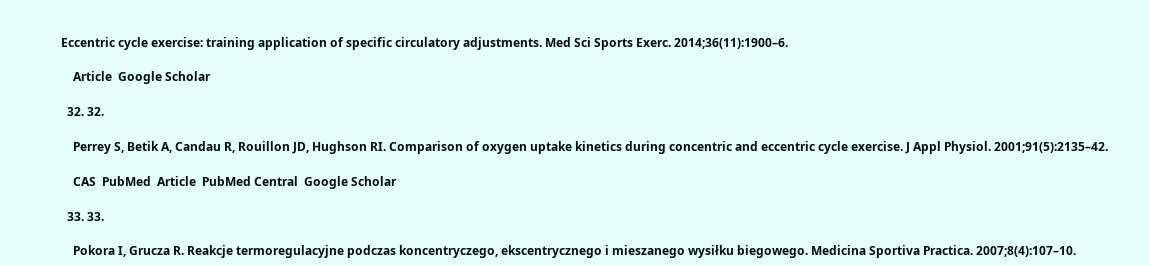Eccentric cycle exercise: training application of specific circulatory adjustments. Med Sci Sports Exerc. 2014;36(11):1900–6.

    Article  Google Scholar

  32. 32.

    Perrey S, Betik A, Candau R, Rouillon JD, Hughson RI. Comparison of oxygen uptake kinetics during concentric and eccentric cycle exercise. J Appl Physiol. 2001;91(5):2135–42.

    CAS  PubMed  Article  PubMed Central  Google Scholar

  33. 33.

    Pokora I, Grucza R. Reakcje termoregulacyjne podczas koncentryczego, ekscentrycznego i mieszanego wysiłku biegowego. Medicina Sportiva Practica. 2007;8(4):107–10.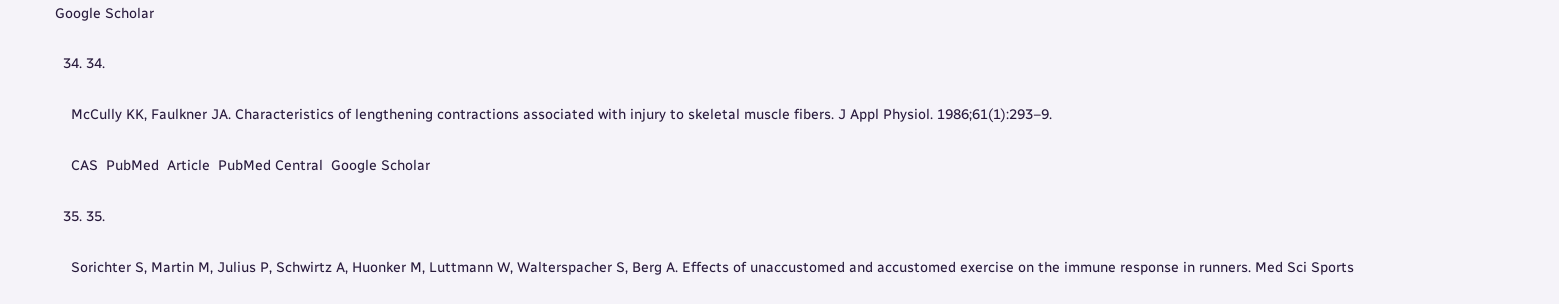Google Scholar

  34. 34.

    McCully KK, Faulkner JA. Characteristics of lengthening contractions associated with injury to skeletal muscle fibers. J Appl Physiol. 1986;61(1):293–9.

    CAS  PubMed  Article  PubMed Central  Google Scholar

  35. 35.

    Sorichter S, Martin M, Julius P, Schwirtz A, Huonker M, Luttmann W, Walterspacher S, Berg A. Effects of unaccustomed and accustomed exercise on the immune response in runners. Med Sci Sports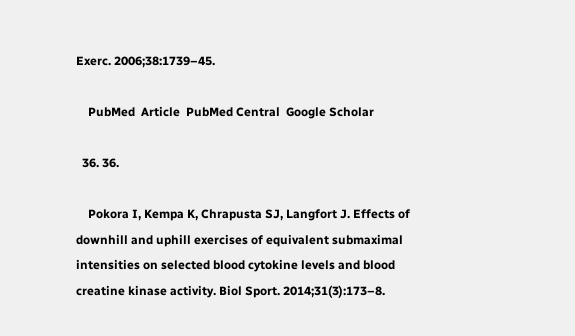Exerc. 2006;38:1739–45.

    PubMed  Article  PubMed Central  Google Scholar

  36. 36.

    Pokora I, Kempa K, Chrapusta SJ, Langfort J. Effects of downhill and uphill exercises of equivalent submaximal intensities on selected blood cytokine levels and blood creatine kinase activity. Biol Sport. 2014;31(3):173–8.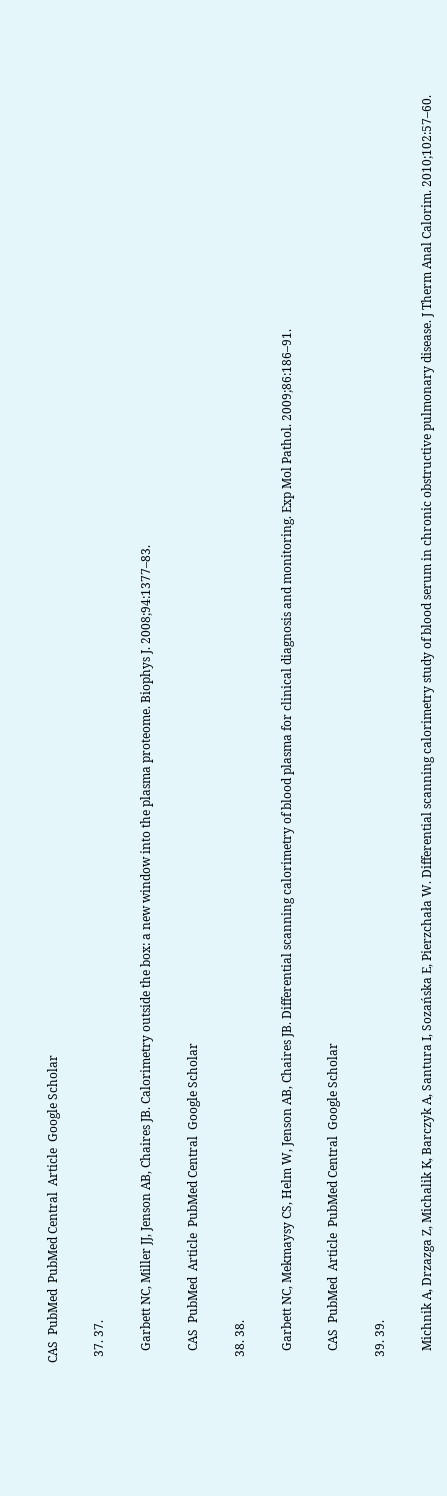CAS  PubMed  PubMed Central  Article  Google Scholar

  37. 37.

    Garbett NC, Miller JJ, Jenson AB, Chaires JB. Calorimetry outside the box: a new window into the plasma proteome. Biophys J. 2008;94:1377–83.

    CAS  PubMed  Article  PubMed Central  Google Scholar

  38. 38.

    Garbett NC, Mekmaysy CS, Helm W, Jenson AB, Chaires JB. Differential scanning calorimetry of blood plasma for clinical diagnosis and monitoring. Exp Mol Pathol. 2009;86:186–91.

    CAS  PubMed  Article  PubMed Central  Google Scholar

  39. 39.

    Michnik A, Drzazga Z, Michalik K, Barczyk A, Santura I, Sozańska E, Pierzchała W. Differential scanning calorimetry study of blood serum in chronic obstructive pulmonary disease. J Therm Anal Calorim. 2010;102:57–60.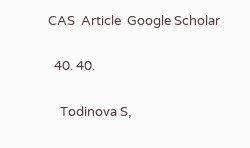CAS  Article  Google Scholar

  40. 40.

    Todinova S,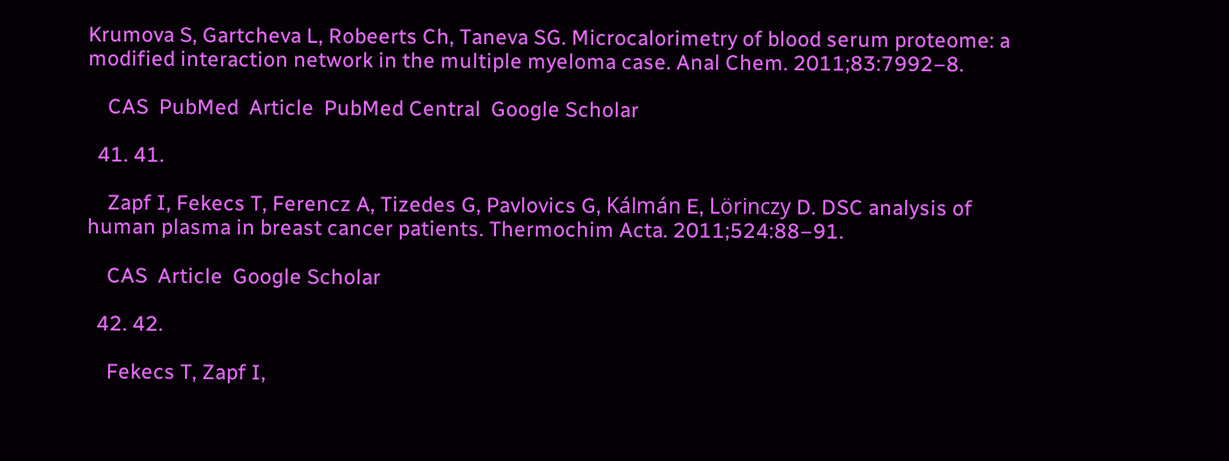Krumova S, Gartcheva L, Robeerts Ch, Taneva SG. Microcalorimetry of blood serum proteome: a modified interaction network in the multiple myeloma case. Anal Chem. 2011;83:7992–8.

    CAS  PubMed  Article  PubMed Central  Google Scholar

  41. 41.

    Zapf I, Fekecs T, Ferencz A, Tizedes G, Pavlovics G, Kálmán E, Lörinczy D. DSC analysis of human plasma in breast cancer patients. Thermochim Acta. 2011;524:88–91.

    CAS  Article  Google Scholar

  42. 42.

    Fekecs T, Zapf I,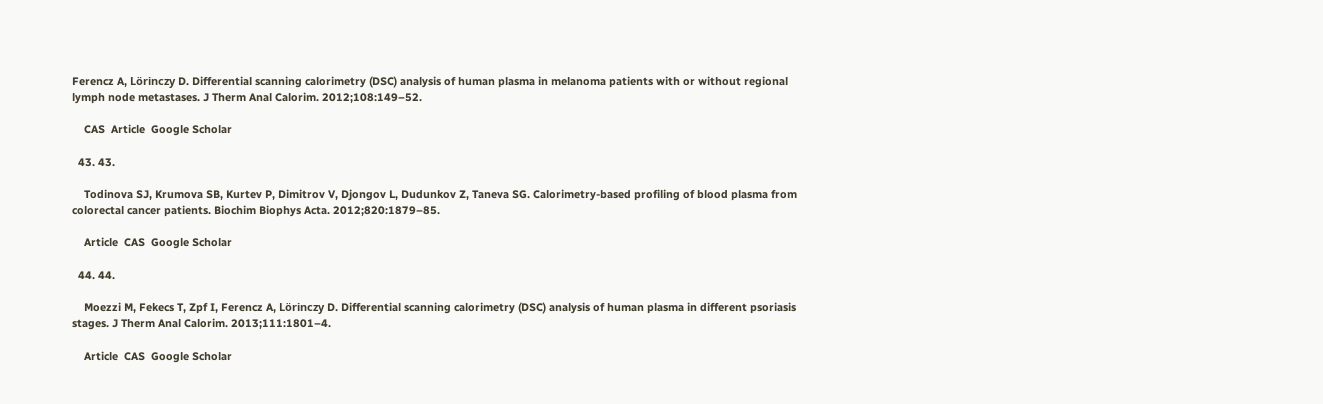Ferencz A, Lörinczy D. Differential scanning calorimetry (DSC) analysis of human plasma in melanoma patients with or without regional lymph node metastases. J Therm Anal Calorim. 2012;108:149–52.

    CAS  Article  Google Scholar

  43. 43.

    Todinova SJ, Krumova SB, Kurtev P, Dimitrov V, Djongov L, Dudunkov Z, Taneva SG. Calorimetry-based profiling of blood plasma from colorectal cancer patients. Biochim Biophys Acta. 2012;820:1879–85.

    Article  CAS  Google Scholar

  44. 44.

    Moezzi M, Fekecs T, Zpf I, Ferencz A, Lörinczy D. Differential scanning calorimetry (DSC) analysis of human plasma in different psoriasis stages. J Therm Anal Calorim. 2013;111:1801–4.

    Article  CAS  Google Scholar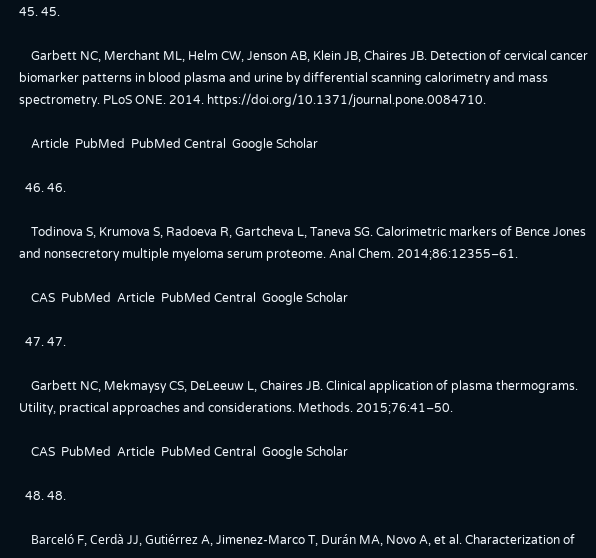45. 45.

    Garbett NC, Merchant ML, Helm CW, Jenson AB, Klein JB, Chaires JB. Detection of cervical cancer biomarker patterns in blood plasma and urine by differential scanning calorimetry and mass spectrometry. PLoS ONE. 2014. https://doi.org/10.1371/journal.pone.0084710.

    Article  PubMed  PubMed Central  Google Scholar

  46. 46.

    Todinova S, Krumova S, Radoeva R, Gartcheva L, Taneva SG. Calorimetric markers of Bence Jones and nonsecretory multiple myeloma serum proteome. Anal Chem. 2014;86:12355–61.

    CAS  PubMed  Article  PubMed Central  Google Scholar

  47. 47.

    Garbett NC, Mekmaysy CS, DeLeeuw L, Chaires JB. Clinical application of plasma thermograms. Utility, practical approaches and considerations. Methods. 2015;76:41–50.

    CAS  PubMed  Article  PubMed Central  Google Scholar

  48. 48.

    Barceló F, Cerdà JJ, Gutiérrez A, Jimenez-Marco T, Durán MA, Novo A, et al. Characterization of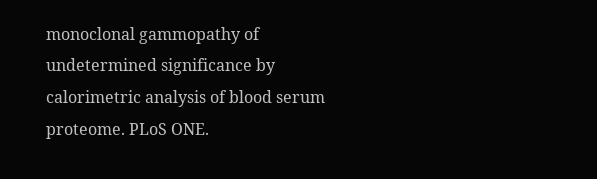monoclonal gammopathy of undetermined significance by calorimetric analysis of blood serum proteome. PLoS ONE.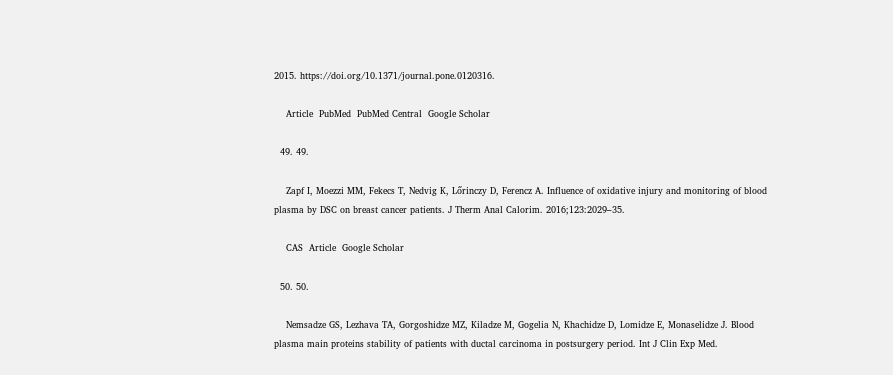2015. https://doi.org/10.1371/journal.pone.0120316.

    Article  PubMed  PubMed Central  Google Scholar

  49. 49.

    Zapf I, Moezzi MM, Fekecs T, Nedvig K, Lőrinczy D, Ferencz A. Influence of oxidative injury and monitoring of blood plasma by DSC on breast cancer patients. J Therm Anal Calorim. 2016;123:2029–35.

    CAS  Article  Google Scholar

  50. 50.

    Nemsadze GS, Lezhava TA, Gorgoshidze MZ, Kiladze M, Gogelia N, Khachidze D, Lomidze E, Monaselidze J. Blood plasma main proteins stability of patients with ductal carcinoma in postsurgery period. Int J Clin Exp Med.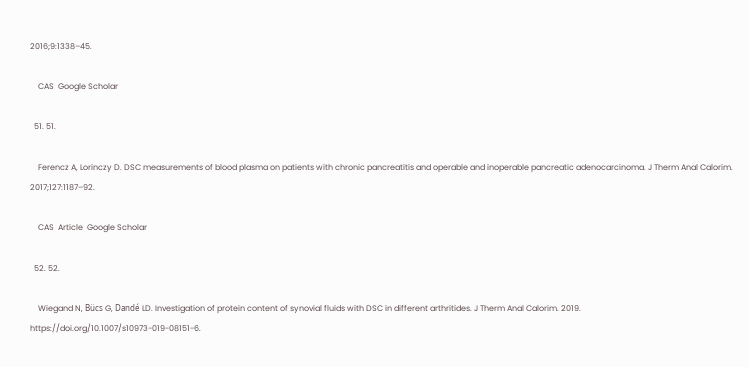2016;9:1338–45.

    CAS  Google Scholar

  51. 51.

    Ferencz A, Lorinczy D. DSC measurements of blood plasma on patients with chronic pancreatitis and operable and inoperable pancreatic adenocarcinoma. J Therm Anal Calorim. 2017;127:1187–92.

    CAS  Article  Google Scholar

  52. 52.

    Wiegand N, Bücs G, Dandé LD. Investigation of protein content of synovial fluids with DSC in different arthritides. J Therm Anal Calorim. 2019. https://doi.org/10.1007/s10973-019-08151-6.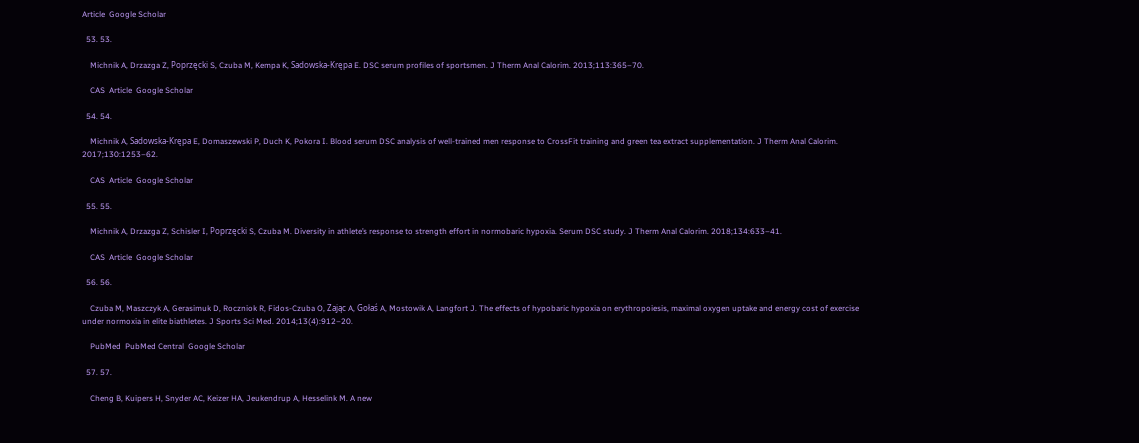Article  Google Scholar

  53. 53.

    Michnik A, Drzazga Z, Poprzęcki S, Czuba M, Kempa K, Sadowska-Krępa E. DSC serum profiles of sportsmen. J Therm Anal Calorim. 2013;113:365–70.

    CAS  Article  Google Scholar

  54. 54.

    Michnik A, Sadowska-Krępa E, Domaszewski P, Duch K, Pokora I. Blood serum DSC analysis of well-trained men response to CrossFit training and green tea extract supplementation. J Therm Anal Calorim. 2017;130:1253–62.

    CAS  Article  Google Scholar

  55. 55.

    Michnik A, Drzazga Z, Schisler I, Poprzęcki S, Czuba M. Diversity in athlete’s response to strength effort in normobaric hypoxia. Serum DSC study. J Therm Anal Calorim. 2018;134:633–41.

    CAS  Article  Google Scholar

  56. 56.

    Czuba M, Maszczyk A, Gerasimuk D, Roczniok R, Fidos-Czuba O, Zając A, Gołaś A, Mostowik A, Langfort J. The effects of hypobaric hypoxia on erythropoiesis, maximal oxygen uptake and energy cost of exercise under normoxia in elite biathletes. J Sports Sci Med. 2014;13(4):912–20.

    PubMed  PubMed Central  Google Scholar

  57. 57.

    Cheng B, Kuipers H, Snyder AC, Keizer HA, Jeukendrup A, Hesselink M. A new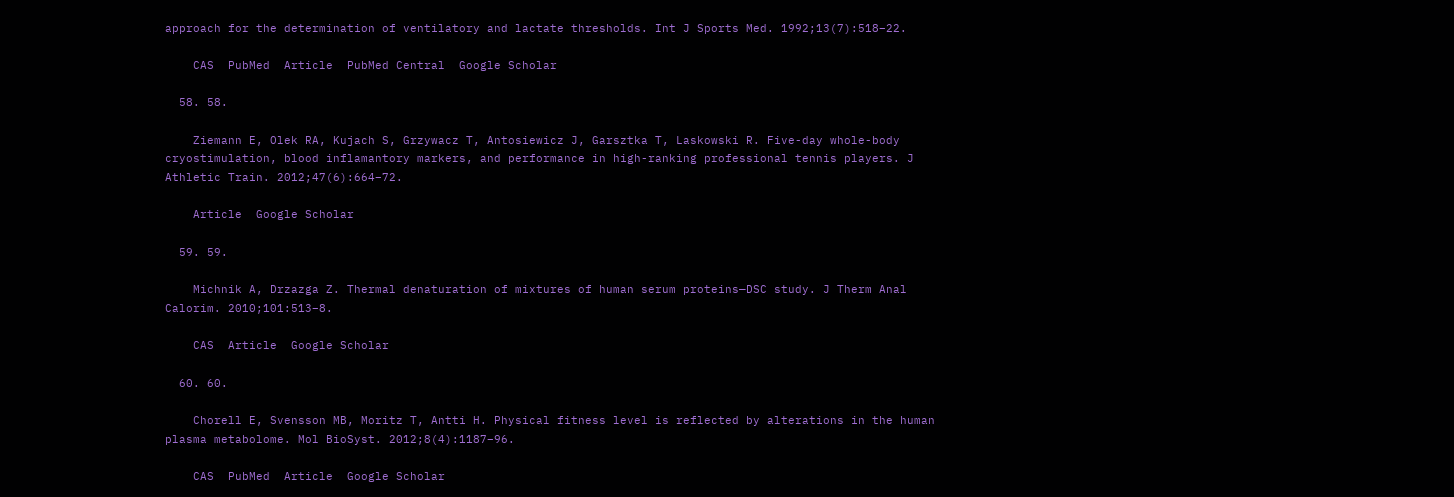approach for the determination of ventilatory and lactate thresholds. Int J Sports Med. 1992;13(7):518–22.

    CAS  PubMed  Article  PubMed Central  Google Scholar

  58. 58.

    Ziemann E, Olek RA, Kujach S, Grzywacz T, Antosiewicz J, Garsztka T, Laskowski R. Five-day whole-body cryostimulation, blood inflamantory markers, and performance in high-ranking professional tennis players. J Athletic Train. 2012;47(6):664–72.

    Article  Google Scholar

  59. 59.

    Michnik A, Drzazga Z. Thermal denaturation of mixtures of human serum proteins—DSC study. J Therm Anal Calorim. 2010;101:513–8.

    CAS  Article  Google Scholar

  60. 60.

    Chorell E, Svensson MB, Moritz T, Antti H. Physical fitness level is reflected by alterations in the human plasma metabolome. Mol BioSyst. 2012;8(4):1187–96.

    CAS  PubMed  Article  Google Scholar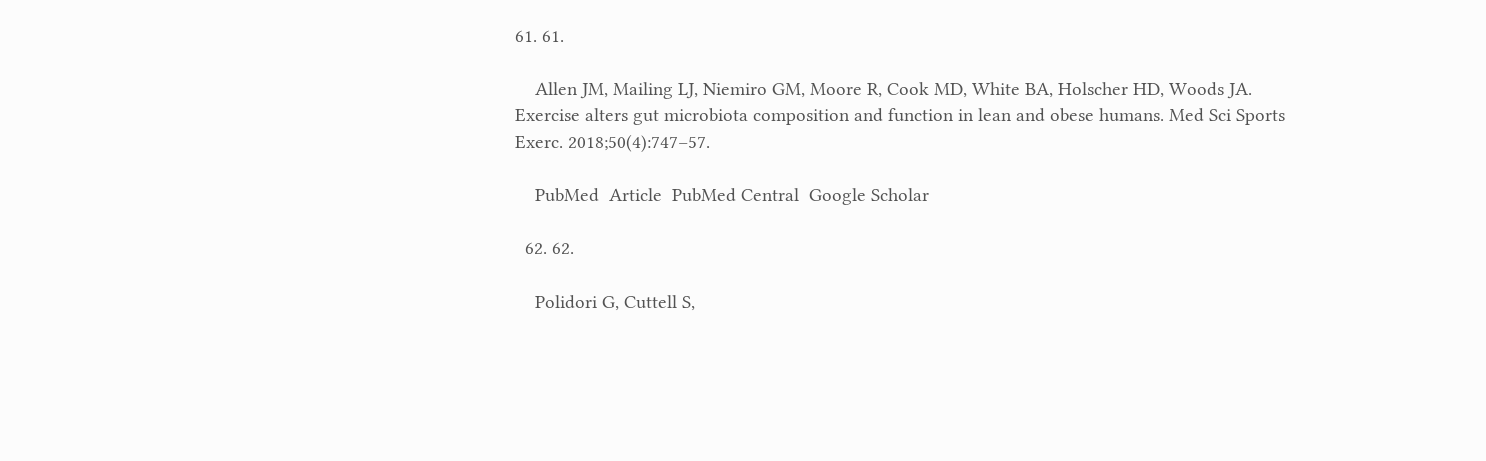61. 61.

    Allen JM, Mailing LJ, Niemiro GM, Moore R, Cook MD, White BA, Holscher HD, Woods JA. Exercise alters gut microbiota composition and function in lean and obese humans. Med Sci Sports Exerc. 2018;50(4):747–57.

    PubMed  Article  PubMed Central  Google Scholar

  62. 62.

    Polidori G, Cuttell S,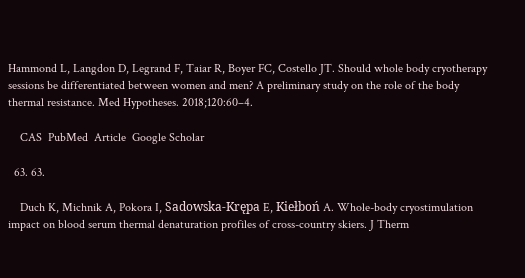Hammond L, Langdon D, Legrand F, Taiar R, Boyer FC, Costello JT. Should whole body cryotherapy sessions be differentiated between women and men? A preliminary study on the role of the body thermal resistance. Med Hypotheses. 2018;120:60–4.

    CAS  PubMed  Article  Google Scholar

  63. 63.

    Duch K, Michnik A, Pokora I, Sadowska-Krępa E, Kiełboń A. Whole-body cryostimulation impact on blood serum thermal denaturation profiles of cross-country skiers. J Therm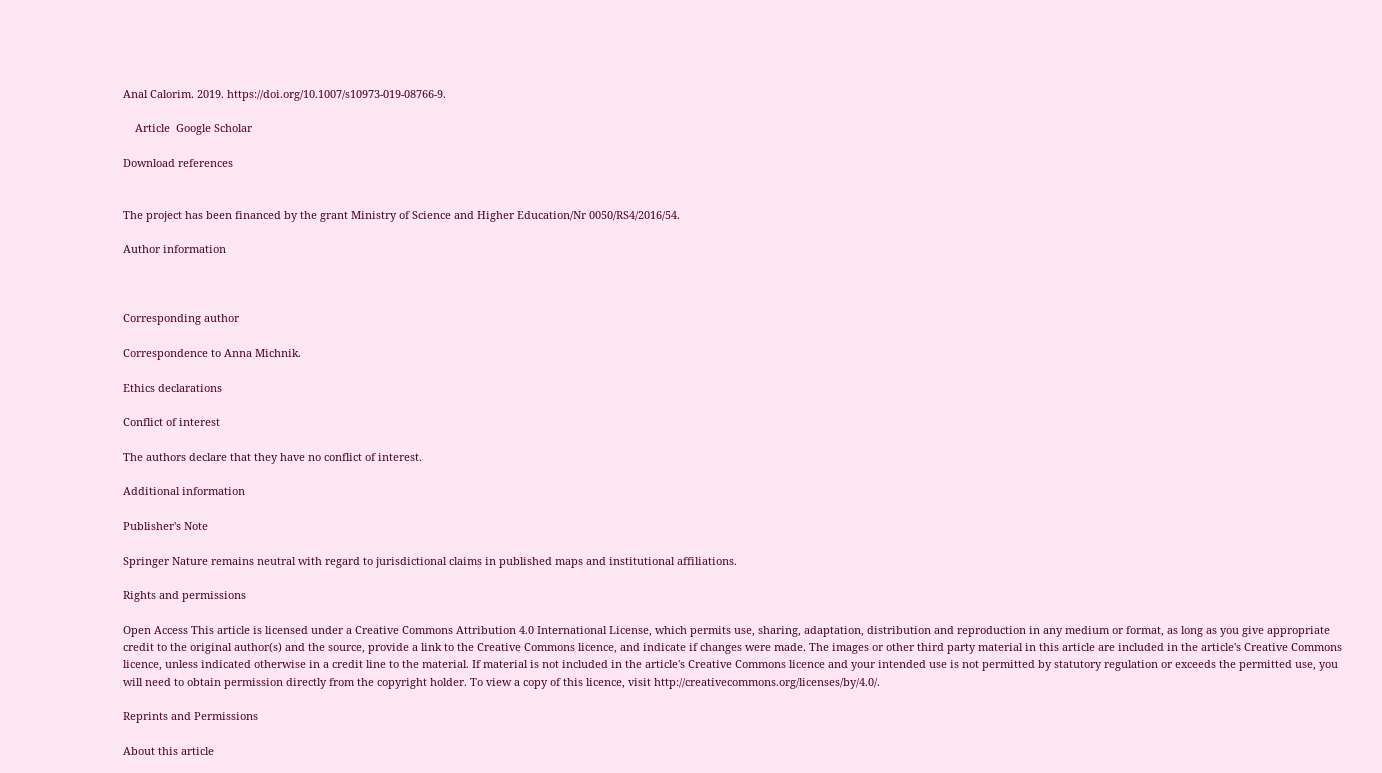Anal Calorim. 2019. https://doi.org/10.1007/s10973-019-08766-9.

    Article  Google Scholar

Download references


The project has been financed by the grant Ministry of Science and Higher Education/Nr 0050/RS4/2016/54.

Author information



Corresponding author

Correspondence to Anna Michnik.

Ethics declarations

Conflict of interest

The authors declare that they have no conflict of interest.

Additional information

Publisher's Note

Springer Nature remains neutral with regard to jurisdictional claims in published maps and institutional affiliations.

Rights and permissions

Open Access This article is licensed under a Creative Commons Attribution 4.0 International License, which permits use, sharing, adaptation, distribution and reproduction in any medium or format, as long as you give appropriate credit to the original author(s) and the source, provide a link to the Creative Commons licence, and indicate if changes were made. The images or other third party material in this article are included in the article's Creative Commons licence, unless indicated otherwise in a credit line to the material. If material is not included in the article's Creative Commons licence and your intended use is not permitted by statutory regulation or exceeds the permitted use, you will need to obtain permission directly from the copyright holder. To view a copy of this licence, visit http://creativecommons.org/licenses/by/4.0/.

Reprints and Permissions

About this article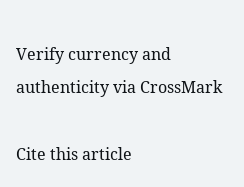Verify currency and authenticity via CrossMark

Cite this article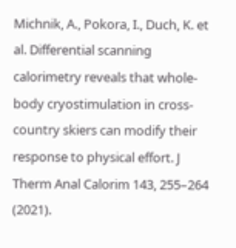Michnik, A., Pokora, I., Duch, K. et al. Differential scanning calorimetry reveals that whole-body cryostimulation in cross-country skiers can modify their response to physical effort. J Therm Anal Calorim 143, 255–264 (2021).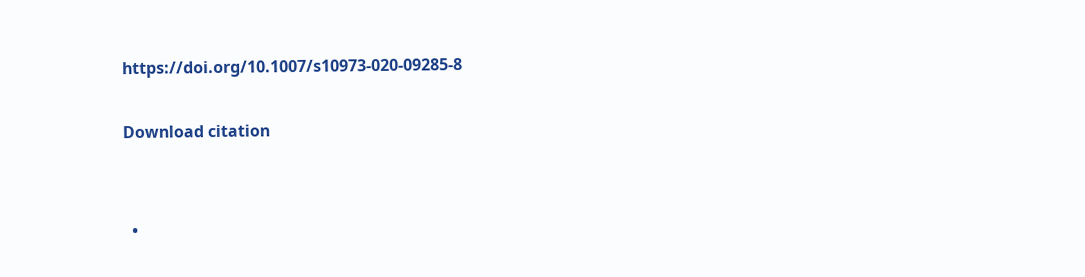https://doi.org/10.1007/s10973-020-09285-8

Download citation


  •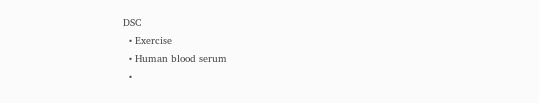DSC
  • Exercise
  • Human blood serum
  •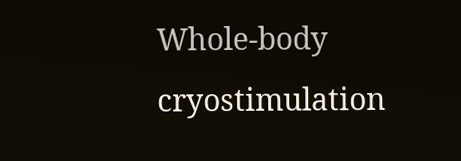Whole-body cryostimulation